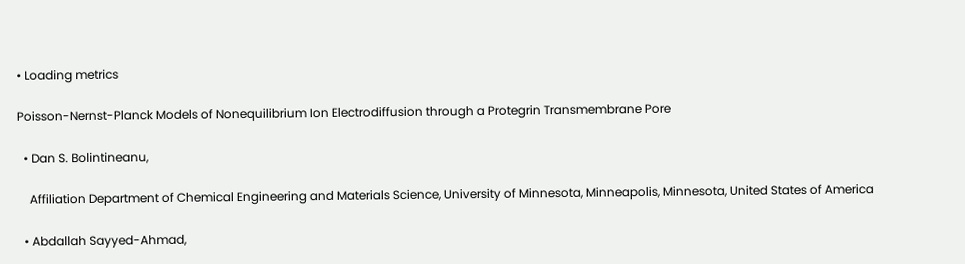• Loading metrics

Poisson-Nernst-Planck Models of Nonequilibrium Ion Electrodiffusion through a Protegrin Transmembrane Pore

  • Dan S. Bolintineanu,

    Affiliation Department of Chemical Engineering and Materials Science, University of Minnesota, Minneapolis, Minnesota, United States of America

  • Abdallah Sayyed-Ahmad,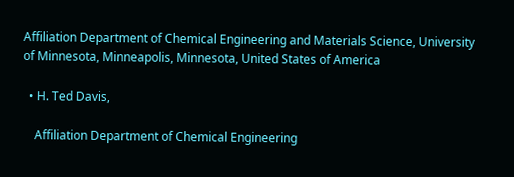Affiliation Department of Chemical Engineering and Materials Science, University of Minnesota, Minneapolis, Minnesota, United States of America

  • H. Ted Davis,

    Affiliation Department of Chemical Engineering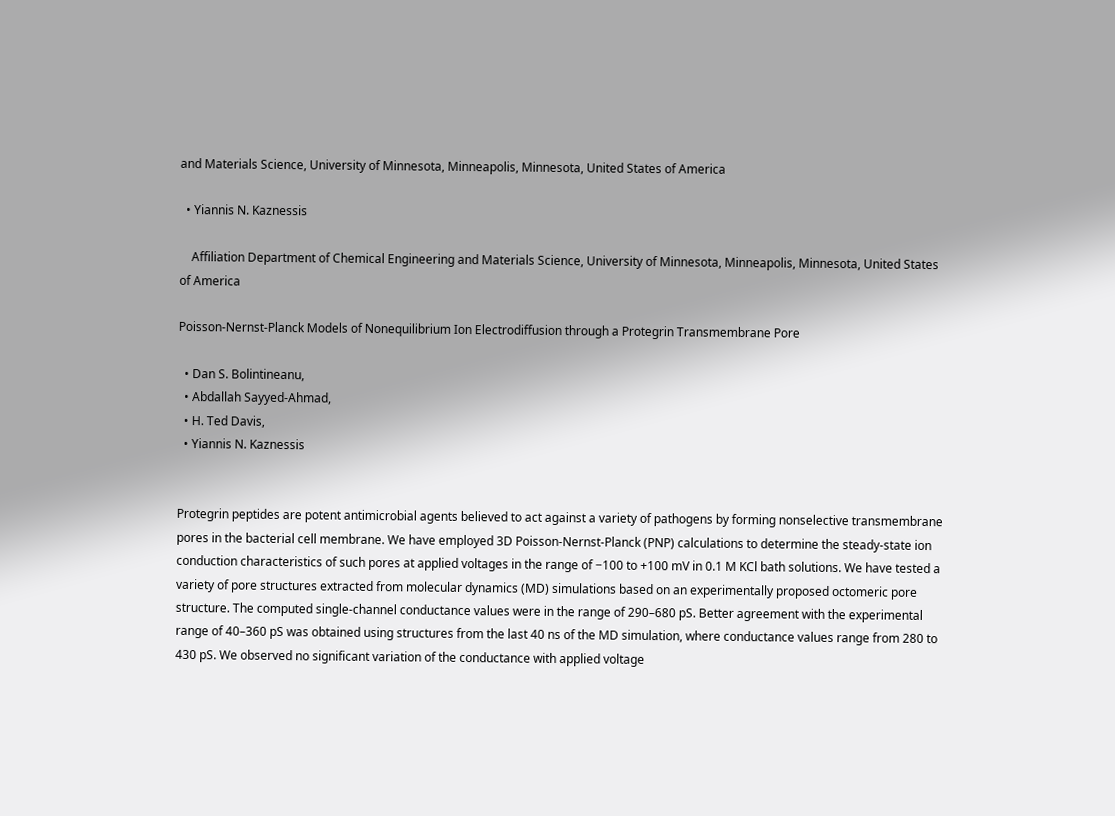and Materials Science, University of Minnesota, Minneapolis, Minnesota, United States of America

  • Yiannis N. Kaznessis

    Affiliation Department of Chemical Engineering and Materials Science, University of Minnesota, Minneapolis, Minnesota, United States of America

Poisson-Nernst-Planck Models of Nonequilibrium Ion Electrodiffusion through a Protegrin Transmembrane Pore

  • Dan S. Bolintineanu,
  • Abdallah Sayyed-Ahmad,
  • H. Ted Davis,
  • Yiannis N. Kaznessis


Protegrin peptides are potent antimicrobial agents believed to act against a variety of pathogens by forming nonselective transmembrane pores in the bacterial cell membrane. We have employed 3D Poisson-Nernst-Planck (PNP) calculations to determine the steady-state ion conduction characteristics of such pores at applied voltages in the range of −100 to +100 mV in 0.1 M KCl bath solutions. We have tested a variety of pore structures extracted from molecular dynamics (MD) simulations based on an experimentally proposed octomeric pore structure. The computed single-channel conductance values were in the range of 290–680 pS. Better agreement with the experimental range of 40–360 pS was obtained using structures from the last 40 ns of the MD simulation, where conductance values range from 280 to 430 pS. We observed no significant variation of the conductance with applied voltage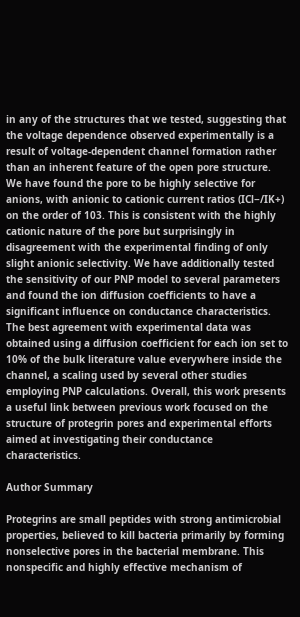in any of the structures that we tested, suggesting that the voltage dependence observed experimentally is a result of voltage-dependent channel formation rather than an inherent feature of the open pore structure. We have found the pore to be highly selective for anions, with anionic to cationic current ratios (ICl−/IK+) on the order of 103. This is consistent with the highly cationic nature of the pore but surprisingly in disagreement with the experimental finding of only slight anionic selectivity. We have additionally tested the sensitivity of our PNP model to several parameters and found the ion diffusion coefficients to have a significant influence on conductance characteristics. The best agreement with experimental data was obtained using a diffusion coefficient for each ion set to 10% of the bulk literature value everywhere inside the channel, a scaling used by several other studies employing PNP calculations. Overall, this work presents a useful link between previous work focused on the structure of protegrin pores and experimental efforts aimed at investigating their conductance characteristics.

Author Summary

Protegrins are small peptides with strong antimicrobial properties, believed to kill bacteria primarily by forming nonselective pores in the bacterial membrane. This nonspecific and highly effective mechanism of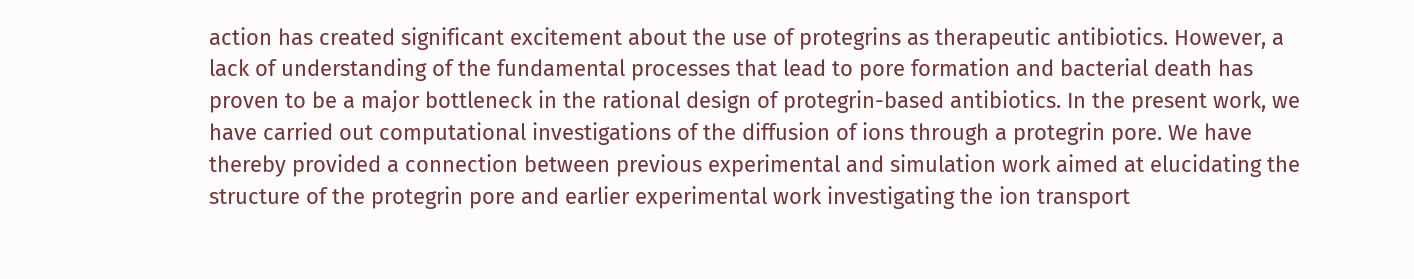action has created significant excitement about the use of protegrins as therapeutic antibiotics. However, a lack of understanding of the fundamental processes that lead to pore formation and bacterial death has proven to be a major bottleneck in the rational design of protegrin-based antibiotics. In the present work, we have carried out computational investigations of the diffusion of ions through a protegrin pore. We have thereby provided a connection between previous experimental and simulation work aimed at elucidating the structure of the protegrin pore and earlier experimental work investigating the ion transport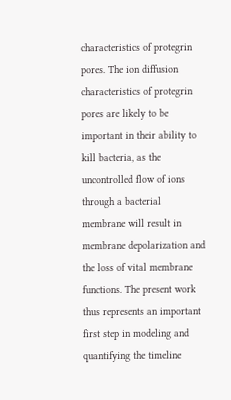characteristics of protegrin pores. The ion diffusion characteristics of protegrin pores are likely to be important in their ability to kill bacteria, as the uncontrolled flow of ions through a bacterial membrane will result in membrane depolarization and the loss of vital membrane functions. The present work thus represents an important first step in modeling and quantifying the timeline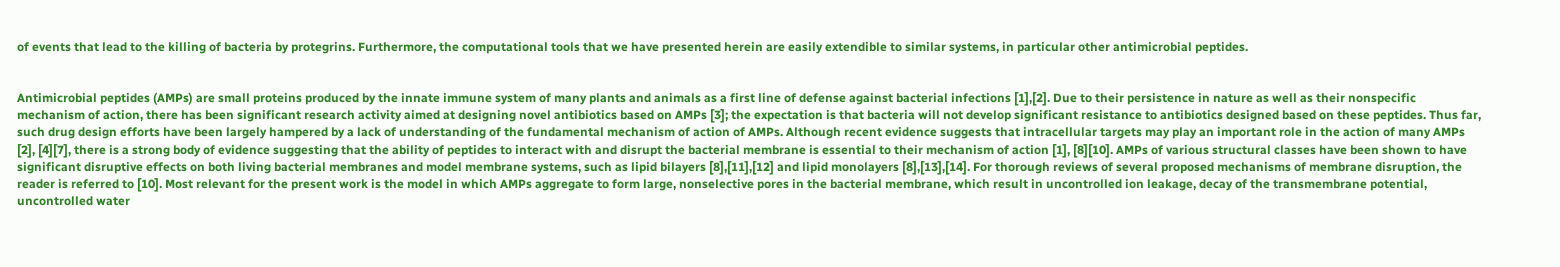of events that lead to the killing of bacteria by protegrins. Furthermore, the computational tools that we have presented herein are easily extendible to similar systems, in particular other antimicrobial peptides.


Antimicrobial peptides (AMPs) are small proteins produced by the innate immune system of many plants and animals as a first line of defense against bacterial infections [1],[2]. Due to their persistence in nature as well as their nonspecific mechanism of action, there has been significant research activity aimed at designing novel antibiotics based on AMPs [3]; the expectation is that bacteria will not develop significant resistance to antibiotics designed based on these peptides. Thus far, such drug design efforts have been largely hampered by a lack of understanding of the fundamental mechanism of action of AMPs. Although recent evidence suggests that intracellular targets may play an important role in the action of many AMPs [2], [4][7], there is a strong body of evidence suggesting that the ability of peptides to interact with and disrupt the bacterial membrane is essential to their mechanism of action [1], [8][10]. AMPs of various structural classes have been shown to have significant disruptive effects on both living bacterial membranes and model membrane systems, such as lipid bilayers [8],[11],[12] and lipid monolayers [8],[13],[14]. For thorough reviews of several proposed mechanisms of membrane disruption, the reader is referred to [10]. Most relevant for the present work is the model in which AMPs aggregate to form large, nonselective pores in the bacterial membrane, which result in uncontrolled ion leakage, decay of the transmembrane potential, uncontrolled water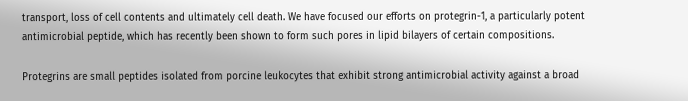transport, loss of cell contents and ultimately cell death. We have focused our efforts on protegrin-1, a particularly potent antimicrobial peptide, which has recently been shown to form such pores in lipid bilayers of certain compositions.

Protegrins are small peptides isolated from porcine leukocytes that exhibit strong antimicrobial activity against a broad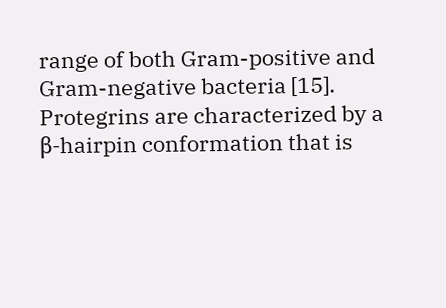range of both Gram-positive and Gram-negative bacteria [15]. Protegrins are characterized by a β-hairpin conformation that is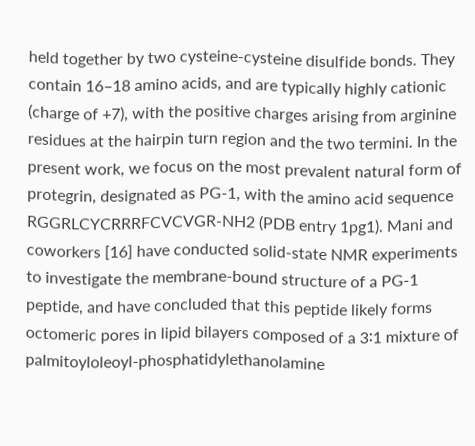held together by two cysteine-cysteine disulfide bonds. They contain 16–18 amino acids, and are typically highly cationic (charge of +7), with the positive charges arising from arginine residues at the hairpin turn region and the two termini. In the present work, we focus on the most prevalent natural form of protegrin, designated as PG-1, with the amino acid sequence RGGRLCYCRRRFCVCVGR-NH2 (PDB entry 1pg1). Mani and coworkers [16] have conducted solid-state NMR experiments to investigate the membrane-bound structure of a PG-1 peptide, and have concluded that this peptide likely forms octomeric pores in lipid bilayers composed of a 3∶1 mixture of palmitoyloleoyl-phosphatidylethanolamine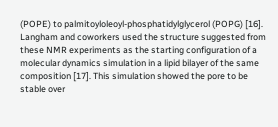(POPE) to palmitoyloleoyl-phosphatidylglycerol (POPG) [16]. Langham and coworkers used the structure suggested from these NMR experiments as the starting configuration of a molecular dynamics simulation in a lipid bilayer of the same composition [17]. This simulation showed the pore to be stable over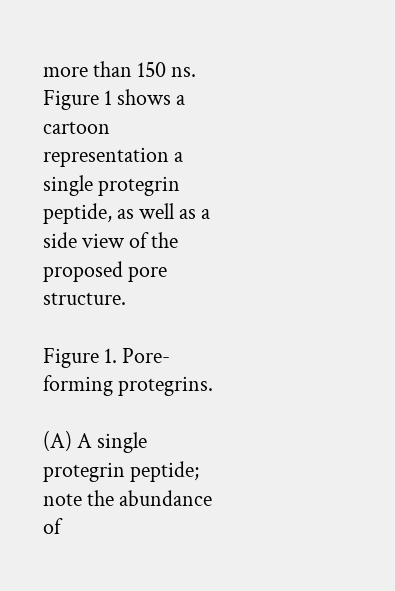more than 150 ns. Figure 1 shows a cartoon representation a single protegrin peptide, as well as a side view of the proposed pore structure.

Figure 1. Pore-forming protegrins.

(A) A single protegrin peptide; note the abundance of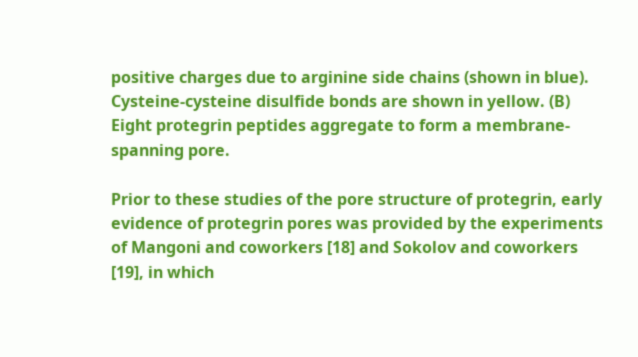positive charges due to arginine side chains (shown in blue). Cysteine-cysteine disulfide bonds are shown in yellow. (B) Eight protegrin peptides aggregate to form a membrane-spanning pore.

Prior to these studies of the pore structure of protegrin, early evidence of protegrin pores was provided by the experiments of Mangoni and coworkers [18] and Sokolov and coworkers [19], in which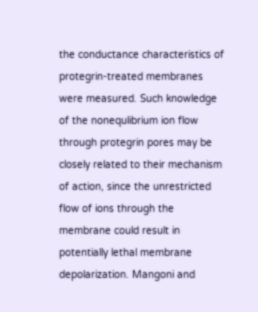the conductance characteristics of protegrin-treated membranes were measured. Such knowledge of the nonequlibrium ion flow through protegrin pores may be closely related to their mechanism of action, since the unrestricted flow of ions through the membrane could result in potentially lethal membrane depolarization. Mangoni and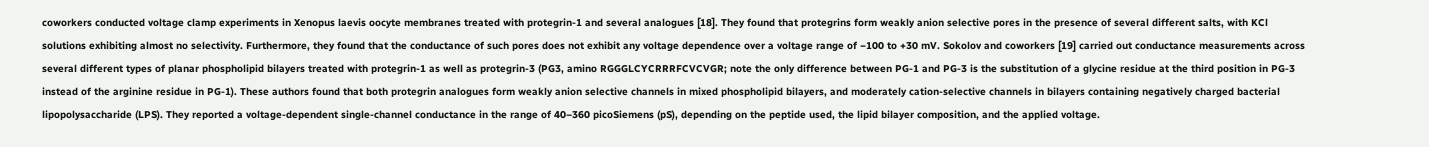coworkers conducted voltage clamp experiments in Xenopus laevis oocyte membranes treated with protegrin-1 and several analogues [18]. They found that protegrins form weakly anion selective pores in the presence of several different salts, with KCl solutions exhibiting almost no selectivity. Furthermore, they found that the conductance of such pores does not exhibit any voltage dependence over a voltage range of −100 to +30 mV. Sokolov and coworkers [19] carried out conductance measurements across several different types of planar phospholipid bilayers treated with protegrin-1 as well as protegrin-3 (PG3, amino RGGGLCYCRRRFCVCVGR; note the only difference between PG-1 and PG-3 is the substitution of a glycine residue at the third position in PG-3 instead of the arginine residue in PG-1). These authors found that both protegrin analogues form weakly anion selective channels in mixed phospholipid bilayers, and moderately cation-selective channels in bilayers containing negatively charged bacterial lipopolysaccharide (LPS). They reported a voltage-dependent single-channel conductance in the range of 40–360 picoSiemens (pS), depending on the peptide used, the lipid bilayer composition, and the applied voltage.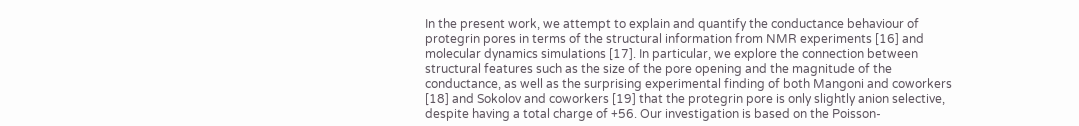In the present work, we attempt to explain and quantify the conductance behaviour of protegrin pores in terms of the structural information from NMR experiments [16] and molecular dynamics simulations [17]. In particular, we explore the connection between structural features such as the size of the pore opening and the magnitude of the conductance, as well as the surprising experimental finding of both Mangoni and coworkers [18] and Sokolov and coworkers [19] that the protegrin pore is only slightly anion selective, despite having a total charge of +56. Our investigation is based on the Poisson-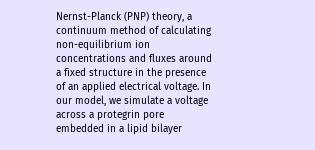Nernst-Planck (PNP) theory, a continuum method of calculating non-equilibrium ion concentrations and fluxes around a fixed structure in the presence of an applied electrical voltage. In our model, we simulate a voltage across a protegrin pore embedded in a lipid bilayer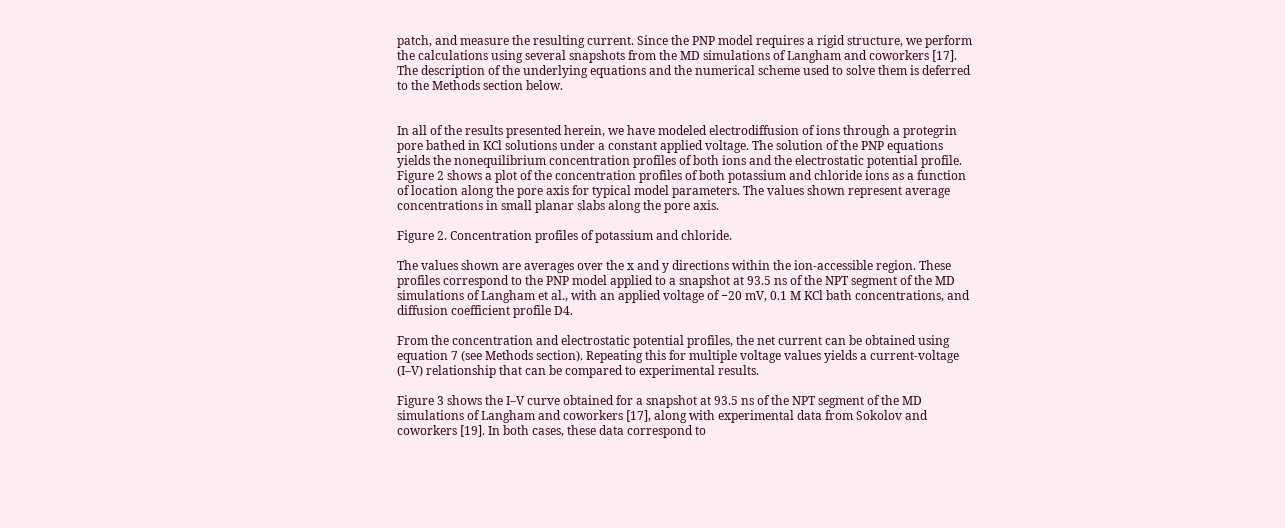patch, and measure the resulting current. Since the PNP model requires a rigid structure, we perform the calculations using several snapshots from the MD simulations of Langham and coworkers [17]. The description of the underlying equations and the numerical scheme used to solve them is deferred to the Methods section below.


In all of the results presented herein, we have modeled electrodiffusion of ions through a protegrin pore bathed in KCl solutions under a constant applied voltage. The solution of the PNP equations yields the nonequilibrium concentration profiles of both ions and the electrostatic potential profile. Figure 2 shows a plot of the concentration profiles of both potassium and chloride ions as a function of location along the pore axis for typical model parameters. The values shown represent average concentrations in small planar slabs along the pore axis.

Figure 2. Concentration profiles of potassium and chloride.

The values shown are averages over the x and y directions within the ion-accessible region. These profiles correspond to the PNP model applied to a snapshot at 93.5 ns of the NPT segment of the MD simulations of Langham et al., with an applied voltage of −20 mV, 0.1 M KCl bath concentrations, and diffusion coefficient profile D4.

From the concentration and electrostatic potential profiles, the net current can be obtained using equation 7 (see Methods section). Repeating this for multiple voltage values yields a current-voltage (I–V) relationship that can be compared to experimental results.

Figure 3 shows the I–V curve obtained for a snapshot at 93.5 ns of the NPT segment of the MD simulations of Langham and coworkers [17], along with experimental data from Sokolov and coworkers [19]. In both cases, these data correspond to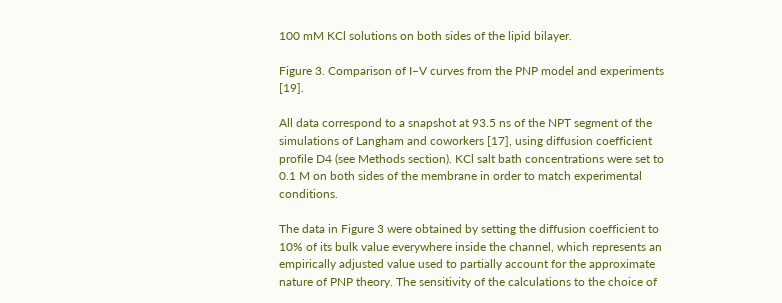100 mM KCl solutions on both sides of the lipid bilayer.

Figure 3. Comparison of I–V curves from the PNP model and experiments [19].

All data correspond to a snapshot at 93.5 ns of the NPT segment of the simulations of Langham and coworkers [17], using diffusion coefficient profile D4 (see Methods section). KCl salt bath concentrations were set to 0.1 M on both sides of the membrane in order to match experimental conditions.

The data in Figure 3 were obtained by setting the diffusion coefficient to 10% of its bulk value everywhere inside the channel, which represents an empirically adjusted value used to partially account for the approximate nature of PNP theory. The sensitivity of the calculations to the choice of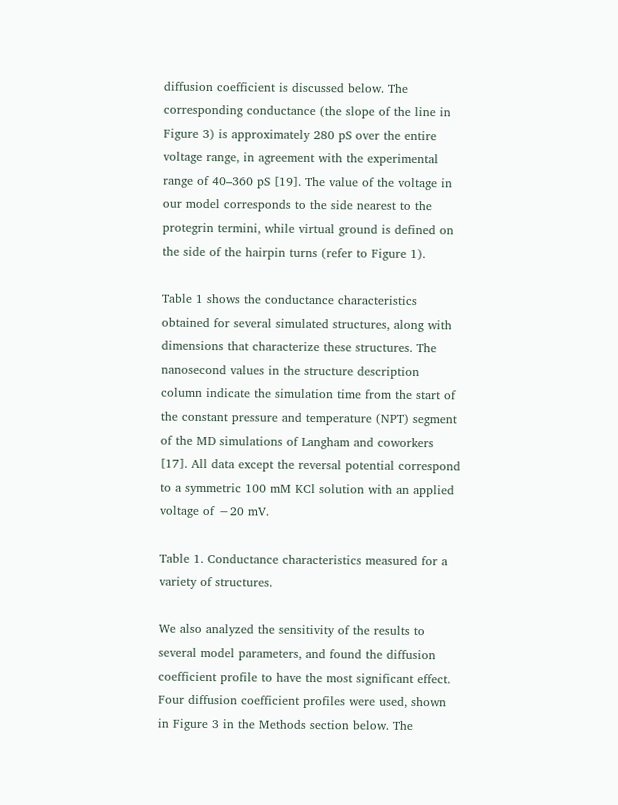diffusion coefficient is discussed below. The corresponding conductance (the slope of the line in Figure 3) is approximately 280 pS over the entire voltage range, in agreement with the experimental range of 40–360 pS [19]. The value of the voltage in our model corresponds to the side nearest to the protegrin termini, while virtual ground is defined on the side of the hairpin turns (refer to Figure 1).

Table 1 shows the conductance characteristics obtained for several simulated structures, along with dimensions that characterize these structures. The nanosecond values in the structure description column indicate the simulation time from the start of the constant pressure and temperature (NPT) segment of the MD simulations of Langham and coworkers [17]. All data except the reversal potential correspond to a symmetric 100 mM KCl solution with an applied voltage of −20 mV.

Table 1. Conductance characteristics measured for a variety of structures.

We also analyzed the sensitivity of the results to several model parameters, and found the diffusion coefficient profile to have the most significant effect. Four diffusion coefficient profiles were used, shown in Figure 3 in the Methods section below. The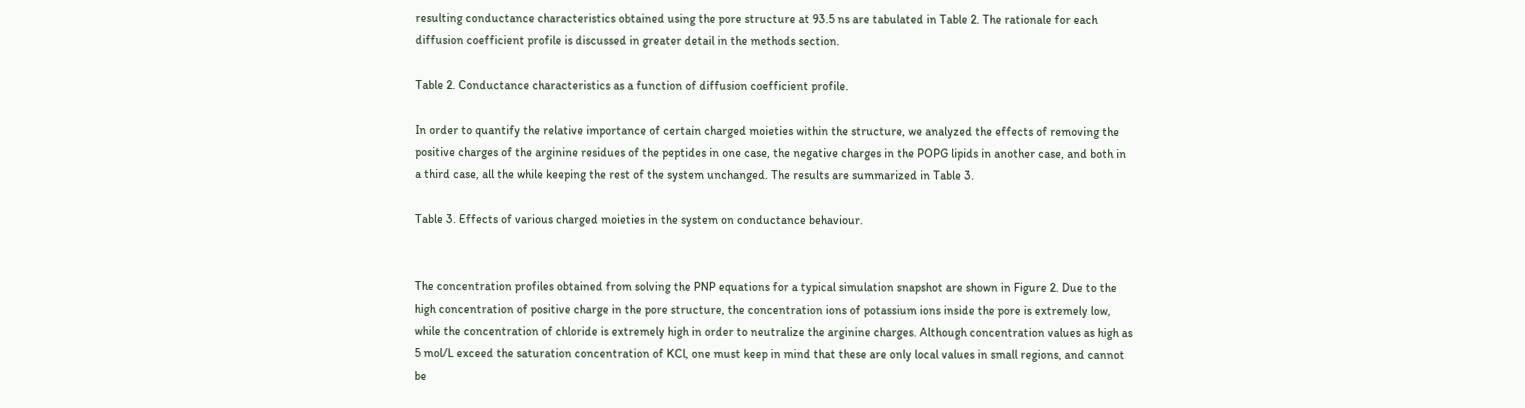resulting conductance characteristics obtained using the pore structure at 93.5 ns are tabulated in Table 2. The rationale for each diffusion coefficient profile is discussed in greater detail in the methods section.

Table 2. Conductance characteristics as a function of diffusion coefficient profile.

In order to quantify the relative importance of certain charged moieties within the structure, we analyzed the effects of removing the positive charges of the arginine residues of the peptides in one case, the negative charges in the POPG lipids in another case, and both in a third case, all the while keeping the rest of the system unchanged. The results are summarized in Table 3.

Table 3. Effects of various charged moieties in the system on conductance behaviour.


The concentration profiles obtained from solving the PNP equations for a typical simulation snapshot are shown in Figure 2. Due to the high concentration of positive charge in the pore structure, the concentration ions of potassium ions inside the pore is extremely low, while the concentration of chloride is extremely high in order to neutralize the arginine charges. Although concentration values as high as 5 mol/L exceed the saturation concentration of KCl, one must keep in mind that these are only local values in small regions, and cannot be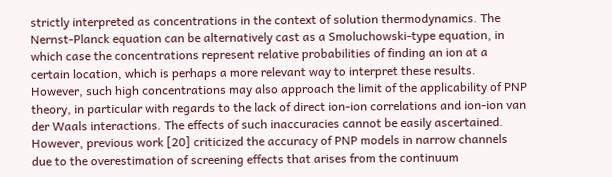strictly interpreted as concentrations in the context of solution thermodynamics. The Nernst-Planck equation can be alternatively cast as a Smoluchowski-type equation, in which case the concentrations represent relative probabilities of finding an ion at a certain location, which is perhaps a more relevant way to interpret these results. However, such high concentrations may also approach the limit of the applicability of PNP theory, in particular with regards to the lack of direct ion-ion correlations and ion-ion van der Waals interactions. The effects of such inaccuracies cannot be easily ascertained. However, previous work [20] criticized the accuracy of PNP models in narrow channels due to the overestimation of screening effects that arises from the continuum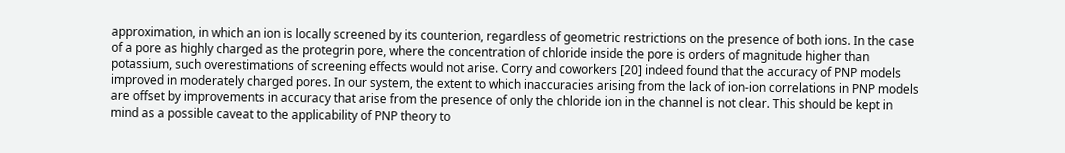approximation, in which an ion is locally screened by its counterion, regardless of geometric restrictions on the presence of both ions. In the case of a pore as highly charged as the protegrin pore, where the concentration of chloride inside the pore is orders of magnitude higher than potassium, such overestimations of screening effects would not arise. Corry and coworkers [20] indeed found that the accuracy of PNP models improved in moderately charged pores. In our system, the extent to which inaccuracies arising from the lack of ion-ion correlations in PNP models are offset by improvements in accuracy that arise from the presence of only the chloride ion in the channel is not clear. This should be kept in mind as a possible caveat to the applicability of PNP theory to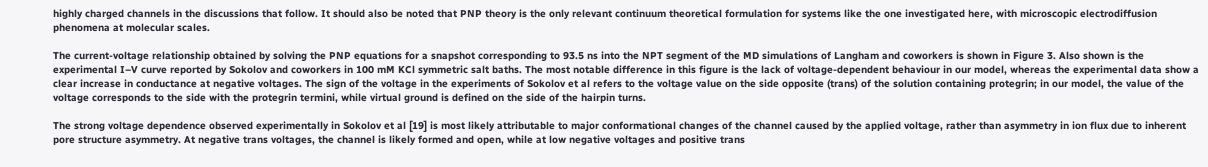highly charged channels in the discussions that follow. It should also be noted that PNP theory is the only relevant continuum theoretical formulation for systems like the one investigated here, with microscopic electrodiffusion phenomena at molecular scales.

The current-voltage relationship obtained by solving the PNP equations for a snapshot corresponding to 93.5 ns into the NPT segment of the MD simulations of Langham and coworkers is shown in Figure 3. Also shown is the experimental I–V curve reported by Sokolov and coworkers in 100 mM KCl symmetric salt baths. The most notable difference in this figure is the lack of voltage-dependent behaviour in our model, whereas the experimental data show a clear increase in conductance at negative voltages. The sign of the voltage in the experiments of Sokolov et al refers to the voltage value on the side opposite (trans) of the solution containing protegrin; in our model, the value of the voltage corresponds to the side with the protegrin termini, while virtual ground is defined on the side of the hairpin turns.

The strong voltage dependence observed experimentally in Sokolov et al [19] is most likely attributable to major conformational changes of the channel caused by the applied voltage, rather than asymmetry in ion flux due to inherent pore structure asymmetry. At negative trans voltages, the channel is likely formed and open, while at low negative voltages and positive trans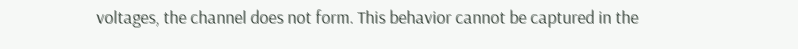voltages, the channel does not form. This behavior cannot be captured in the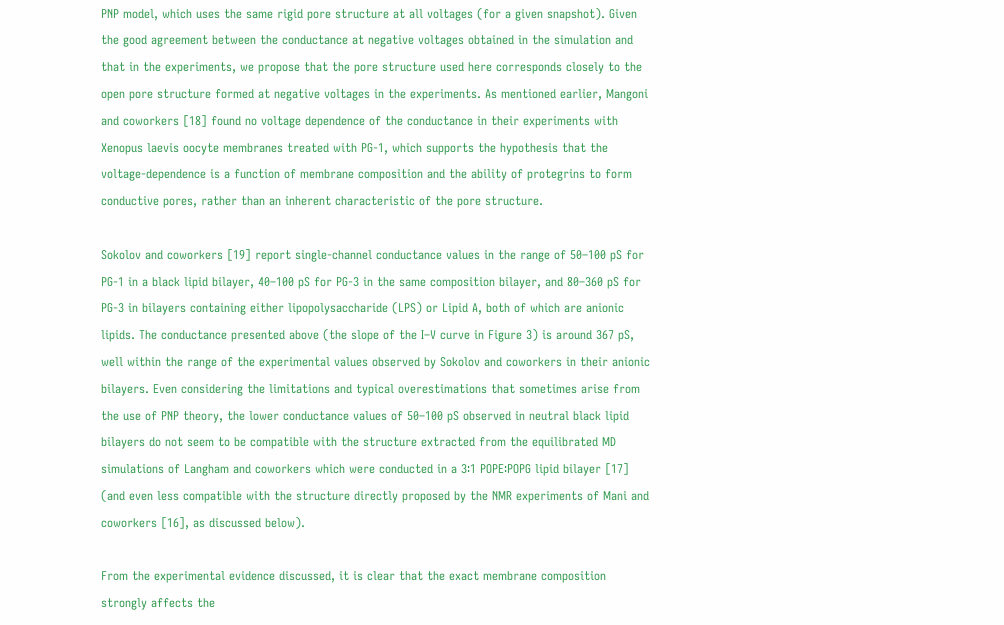PNP model, which uses the same rigid pore structure at all voltages (for a given snapshot). Given the good agreement between the conductance at negative voltages obtained in the simulation and that in the experiments, we propose that the pore structure used here corresponds closely to the open pore structure formed at negative voltages in the experiments. As mentioned earlier, Mangoni and coworkers [18] found no voltage dependence of the conductance in their experiments with Xenopus laevis oocyte membranes treated with PG-1, which supports the hypothesis that the voltage-dependence is a function of membrane composition and the ability of protegrins to form conductive pores, rather than an inherent characteristic of the pore structure.

Sokolov and coworkers [19] report single-channel conductance values in the range of 50–100 pS for PG-1 in a black lipid bilayer, 40–100 pS for PG-3 in the same composition bilayer, and 80–360 pS for PG-3 in bilayers containing either lipopolysaccharide (LPS) or Lipid A, both of which are anionic lipids. The conductance presented above (the slope of the I–V curve in Figure 3) is around 367 pS, well within the range of the experimental values observed by Sokolov and coworkers in their anionic bilayers. Even considering the limitations and typical overestimations that sometimes arise from the use of PNP theory, the lower conductance values of 50–100 pS observed in neutral black lipid bilayers do not seem to be compatible with the structure extracted from the equilibrated MD simulations of Langham and coworkers which were conducted in a 3∶1 POPE∶POPG lipid bilayer [17] (and even less compatible with the structure directly proposed by the NMR experiments of Mani and coworkers [16], as discussed below).

From the experimental evidence discussed, it is clear that the exact membrane composition strongly affects the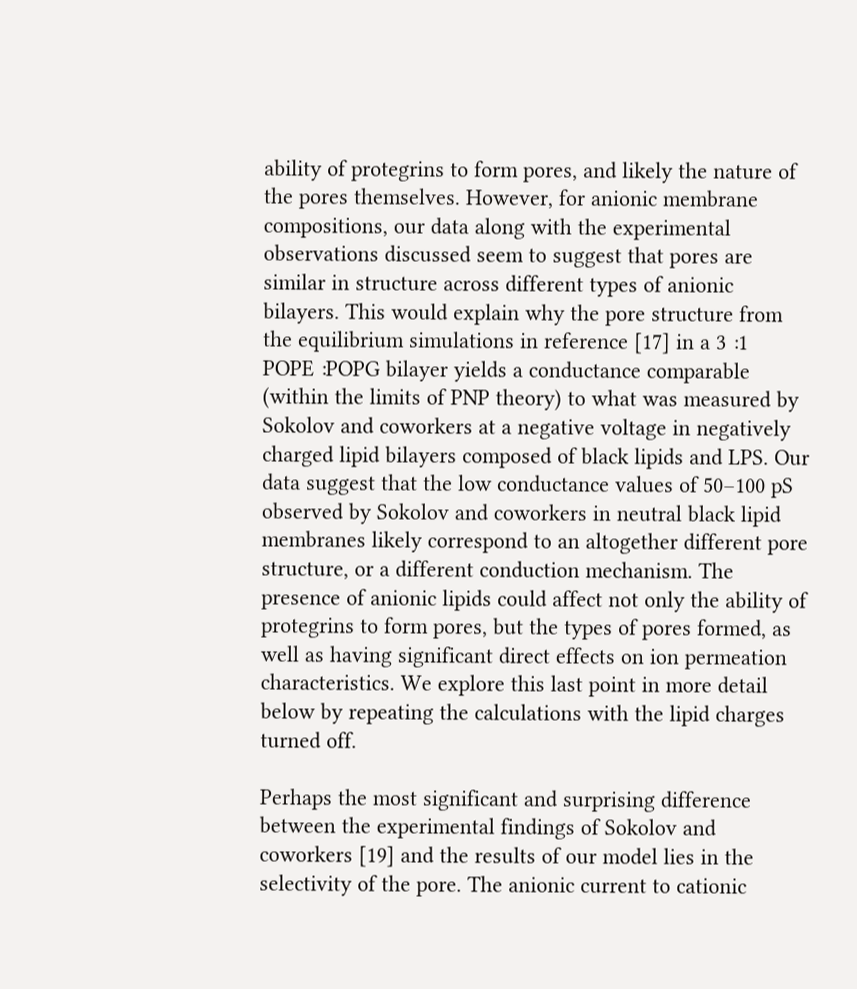ability of protegrins to form pores, and likely the nature of the pores themselves. However, for anionic membrane compositions, our data along with the experimental observations discussed seem to suggest that pores are similar in structure across different types of anionic bilayers. This would explain why the pore structure from the equilibrium simulations in reference [17] in a 3∶1 POPE∶POPG bilayer yields a conductance comparable (within the limits of PNP theory) to what was measured by Sokolov and coworkers at a negative voltage in negatively charged lipid bilayers composed of black lipids and LPS. Our data suggest that the low conductance values of 50–100 pS observed by Sokolov and coworkers in neutral black lipid membranes likely correspond to an altogether different pore structure, or a different conduction mechanism. The presence of anionic lipids could affect not only the ability of protegrins to form pores, but the types of pores formed, as well as having significant direct effects on ion permeation characteristics. We explore this last point in more detail below by repeating the calculations with the lipid charges turned off.

Perhaps the most significant and surprising difference between the experimental findings of Sokolov and coworkers [19] and the results of our model lies in the selectivity of the pore. The anionic current to cationic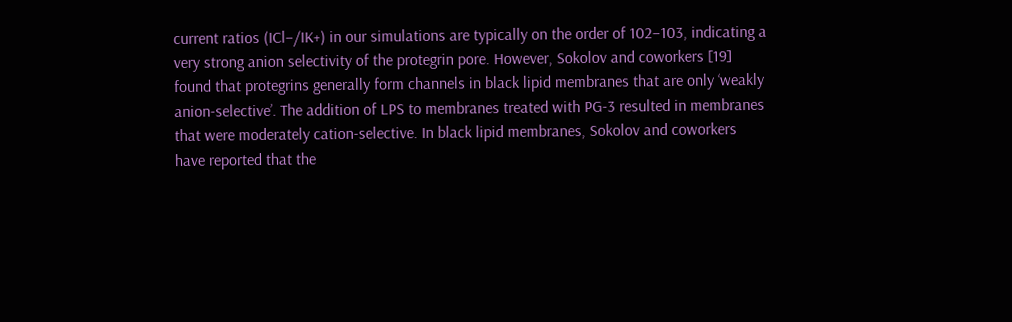current ratios (ICl−/IK+) in our simulations are typically on the order of 102–103, indicating a very strong anion selectivity of the protegrin pore. However, Sokolov and coworkers [19] found that protegrins generally form channels in black lipid membranes that are only ‘weakly anion-selective’. The addition of LPS to membranes treated with PG-3 resulted in membranes that were moderately cation-selective. In black lipid membranes, Sokolov and coworkers have reported that the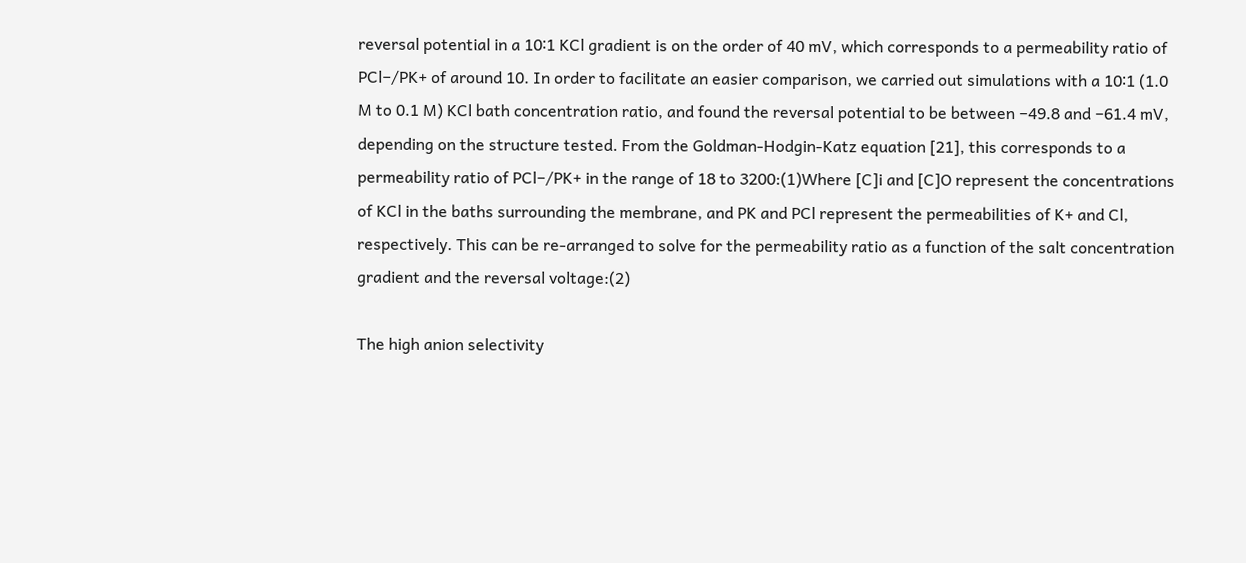reversal potential in a 10∶1 KCl gradient is on the order of 40 mV, which corresponds to a permeability ratio of PCl−/PK+ of around 10. In order to facilitate an easier comparison, we carried out simulations with a 10∶1 (1.0 M to 0.1 M) KCl bath concentration ratio, and found the reversal potential to be between −49.8 and −61.4 mV, depending on the structure tested. From the Goldman-Hodgin-Katz equation [21], this corresponds to a permeability ratio of PCl−/PK+ in the range of 18 to 3200:(1)Where [C]i and [C]O represent the concentrations of KCl in the baths surrounding the membrane, and PK and PCl represent the permeabilities of K+ and Cl, respectively. This can be re-arranged to solve for the permeability ratio as a function of the salt concentration gradient and the reversal voltage:(2)

The high anion selectivity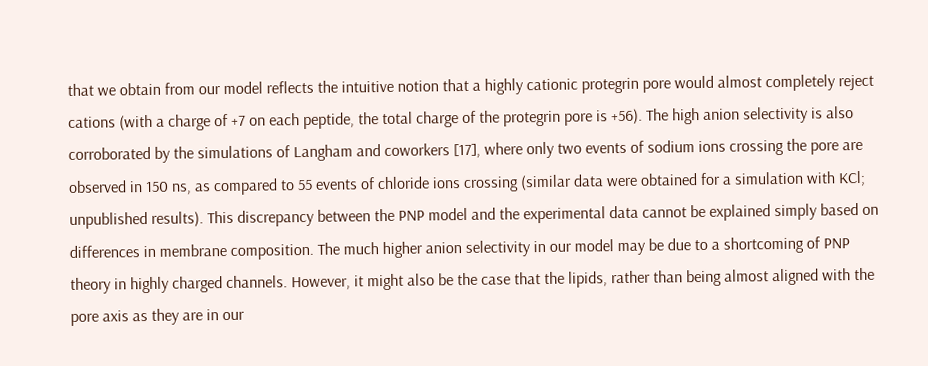that we obtain from our model reflects the intuitive notion that a highly cationic protegrin pore would almost completely reject cations (with a charge of +7 on each peptide, the total charge of the protegrin pore is +56). The high anion selectivity is also corroborated by the simulations of Langham and coworkers [17], where only two events of sodium ions crossing the pore are observed in 150 ns, as compared to 55 events of chloride ions crossing (similar data were obtained for a simulation with KCl; unpublished results). This discrepancy between the PNP model and the experimental data cannot be explained simply based on differences in membrane composition. The much higher anion selectivity in our model may be due to a shortcoming of PNP theory in highly charged channels. However, it might also be the case that the lipids, rather than being almost aligned with the pore axis as they are in our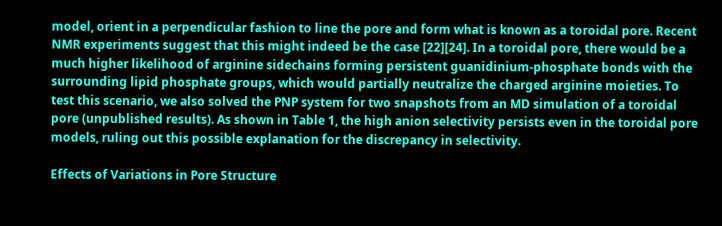model, orient in a perpendicular fashion to line the pore and form what is known as a toroidal pore. Recent NMR experiments suggest that this might indeed be the case [22][24]. In a toroidal pore, there would be a much higher likelihood of arginine sidechains forming persistent guanidinium-phosphate bonds with the surrounding lipid phosphate groups, which would partially neutralize the charged arginine moieties. To test this scenario, we also solved the PNP system for two snapshots from an MD simulation of a toroidal pore (unpublished results). As shown in Table 1, the high anion selectivity persists even in the toroidal pore models, ruling out this possible explanation for the discrepancy in selectivity.

Effects of Variations in Pore Structure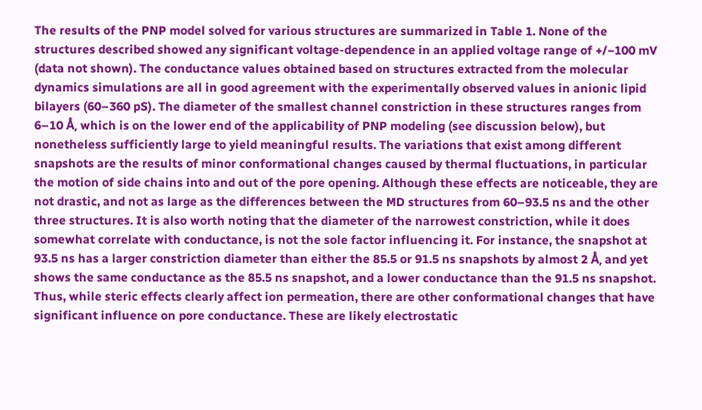The results of the PNP model solved for various structures are summarized in Table 1. None of the structures described showed any significant voltage-dependence in an applied voltage range of +/−100 mV (data not shown). The conductance values obtained based on structures extracted from the molecular dynamics simulations are all in good agreement with the experimentally observed values in anionic lipid bilayers (60–360 pS). The diameter of the smallest channel constriction in these structures ranges from 6–10 Å, which is on the lower end of the applicability of PNP modeling (see discussion below), but nonetheless sufficiently large to yield meaningful results. The variations that exist among different snapshots are the results of minor conformational changes caused by thermal fluctuations, in particular the motion of side chains into and out of the pore opening. Although these effects are noticeable, they are not drastic, and not as large as the differences between the MD structures from 60–93.5 ns and the other three structures. It is also worth noting that the diameter of the narrowest constriction, while it does somewhat correlate with conductance, is not the sole factor influencing it. For instance, the snapshot at 93.5 ns has a larger constriction diameter than either the 85.5 or 91.5 ns snapshots by almost 2 Å, and yet shows the same conductance as the 85.5 ns snapshot, and a lower conductance than the 91.5 ns snapshot. Thus, while steric effects clearly affect ion permeation, there are other conformational changes that have significant influence on pore conductance. These are likely electrostatic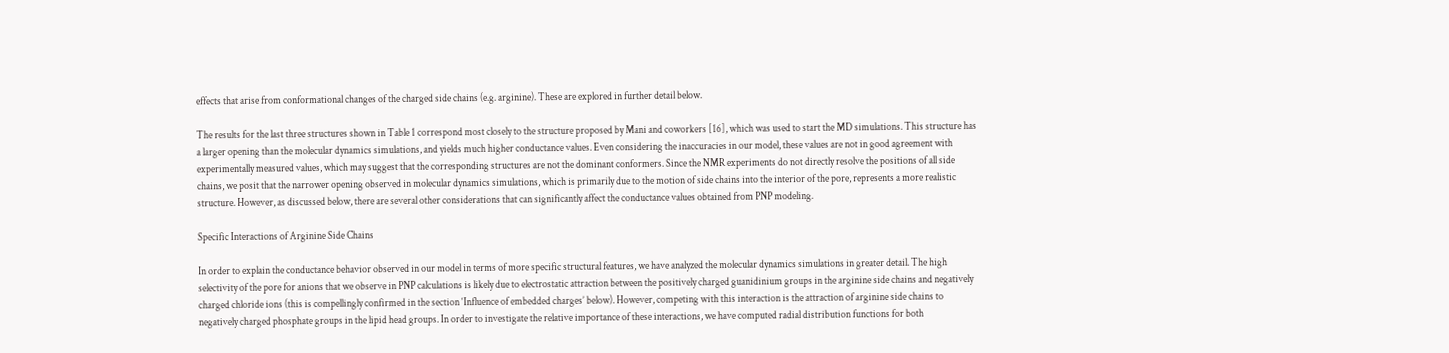effects that arise from conformational changes of the charged side chains (e.g. arginine). These are explored in further detail below.

The results for the last three structures shown in Table 1 correspond most closely to the structure proposed by Mani and coworkers [16], which was used to start the MD simulations. This structure has a larger opening than the molecular dynamics simulations, and yields much higher conductance values. Even considering the inaccuracies in our model, these values are not in good agreement with experimentally measured values, which may suggest that the corresponding structures are not the dominant conformers. Since the NMR experiments do not directly resolve the positions of all side chains, we posit that the narrower opening observed in molecular dynamics simulations, which is primarily due to the motion of side chains into the interior of the pore, represents a more realistic structure. However, as discussed below, there are several other considerations that can significantly affect the conductance values obtained from PNP modeling.

Specific Interactions of Arginine Side Chains

In order to explain the conductance behavior observed in our model in terms of more specific structural features, we have analyzed the molecular dynamics simulations in greater detail. The high selectivity of the pore for anions that we observe in PNP calculations is likely due to electrostatic attraction between the positively charged guanidinium groups in the arginine side chains and negatively charged chloride ions (this is compellingly confirmed in the section ‘Influence of embedded charges’ below). However, competing with this interaction is the attraction of arginine side chains to negatively charged phosphate groups in the lipid head groups. In order to investigate the relative importance of these interactions, we have computed radial distribution functions for both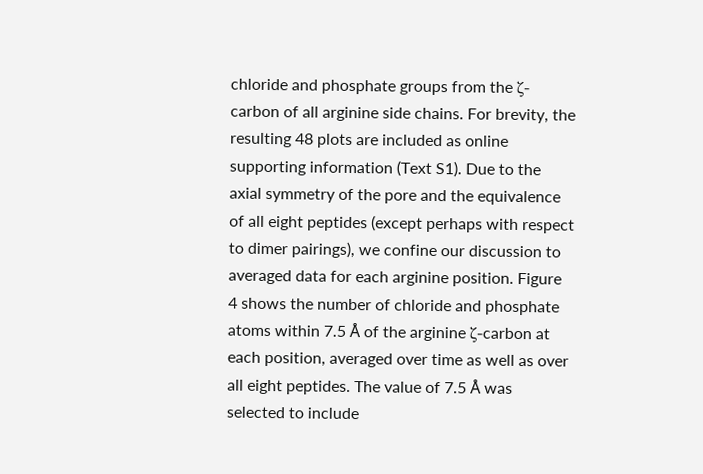chloride and phosphate groups from the ζ-carbon of all arginine side chains. For brevity, the resulting 48 plots are included as online supporting information (Text S1). Due to the axial symmetry of the pore and the equivalence of all eight peptides (except perhaps with respect to dimer pairings), we confine our discussion to averaged data for each arginine position. Figure 4 shows the number of chloride and phosphate atoms within 7.5 Å of the arginine ζ-carbon at each position, averaged over time as well as over all eight peptides. The value of 7.5 Å was selected to include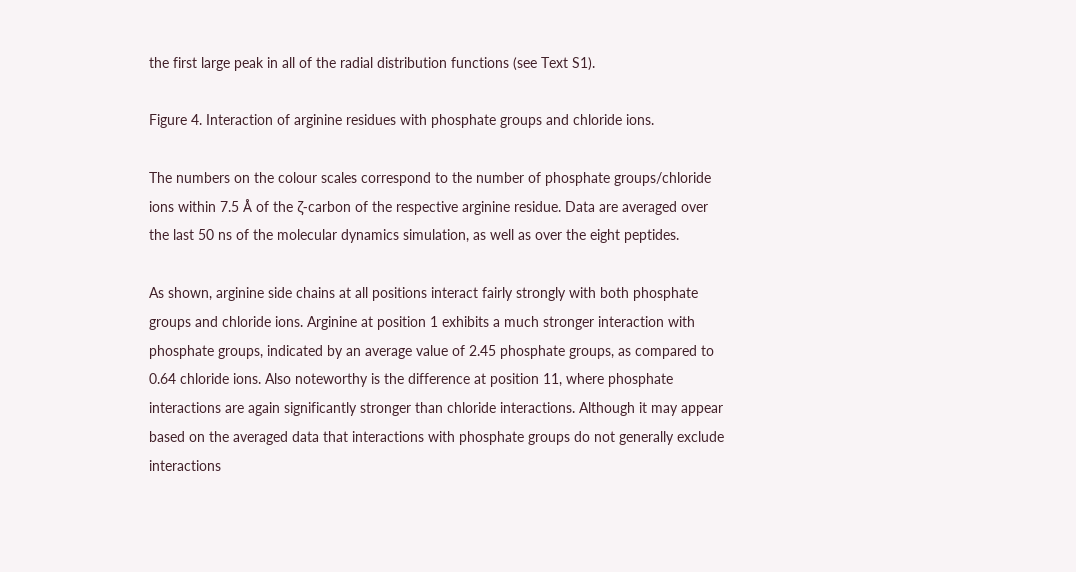the first large peak in all of the radial distribution functions (see Text S1).

Figure 4. Interaction of arginine residues with phosphate groups and chloride ions.

The numbers on the colour scales correspond to the number of phosphate groups/chloride ions within 7.5 Å of the ζ-carbon of the respective arginine residue. Data are averaged over the last 50 ns of the molecular dynamics simulation, as well as over the eight peptides.

As shown, arginine side chains at all positions interact fairly strongly with both phosphate groups and chloride ions. Arginine at position 1 exhibits a much stronger interaction with phosphate groups, indicated by an average value of 2.45 phosphate groups, as compared to 0.64 chloride ions. Also noteworthy is the difference at position 11, where phosphate interactions are again significantly stronger than chloride interactions. Although it may appear based on the averaged data that interactions with phosphate groups do not generally exclude interactions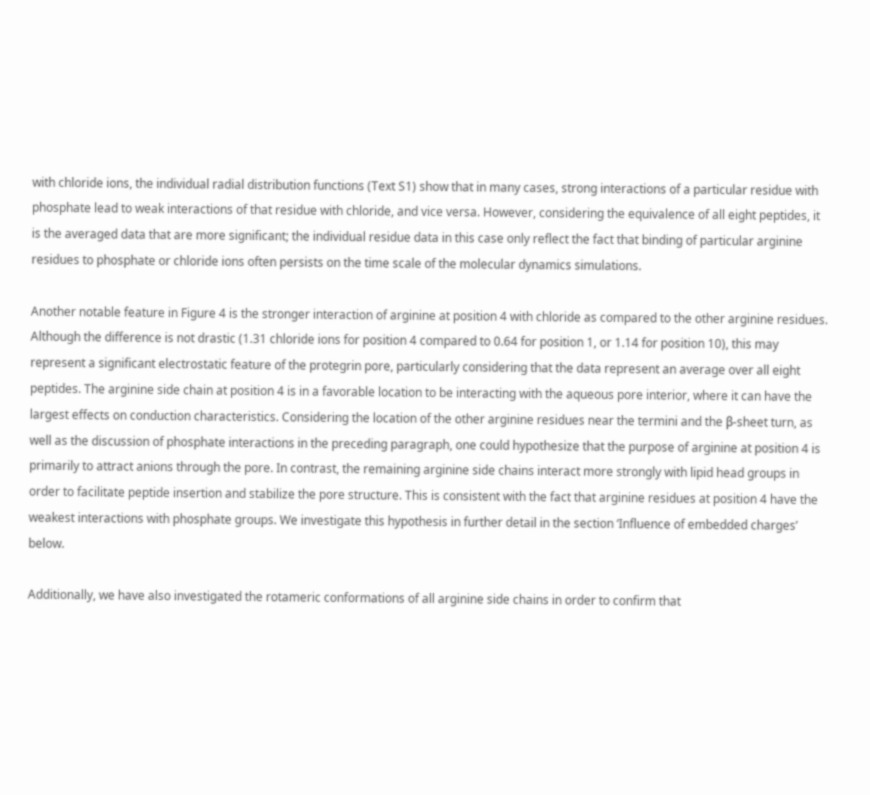with chloride ions, the individual radial distribution functions (Text S1) show that in many cases, strong interactions of a particular residue with phosphate lead to weak interactions of that residue with chloride, and vice versa. However, considering the equivalence of all eight peptides, it is the averaged data that are more significant; the individual residue data in this case only reflect the fact that binding of particular arginine residues to phosphate or chloride ions often persists on the time scale of the molecular dynamics simulations.

Another notable feature in Figure 4 is the stronger interaction of arginine at position 4 with chloride as compared to the other arginine residues. Although the difference is not drastic (1.31 chloride ions for position 4 compared to 0.64 for position 1, or 1.14 for position 10), this may represent a significant electrostatic feature of the protegrin pore, particularly considering that the data represent an average over all eight peptides. The arginine side chain at position 4 is in a favorable location to be interacting with the aqueous pore interior, where it can have the largest effects on conduction characteristics. Considering the location of the other arginine residues near the termini and the β-sheet turn, as well as the discussion of phosphate interactions in the preceding paragraph, one could hypothesize that the purpose of arginine at position 4 is primarily to attract anions through the pore. In contrast, the remaining arginine side chains interact more strongly with lipid head groups in order to facilitate peptide insertion and stabilize the pore structure. This is consistent with the fact that arginine residues at position 4 have the weakest interactions with phosphate groups. We investigate this hypothesis in further detail in the section ‘Influence of embedded charges’ below.

Additionally, we have also investigated the rotameric conformations of all arginine side chains in order to confirm that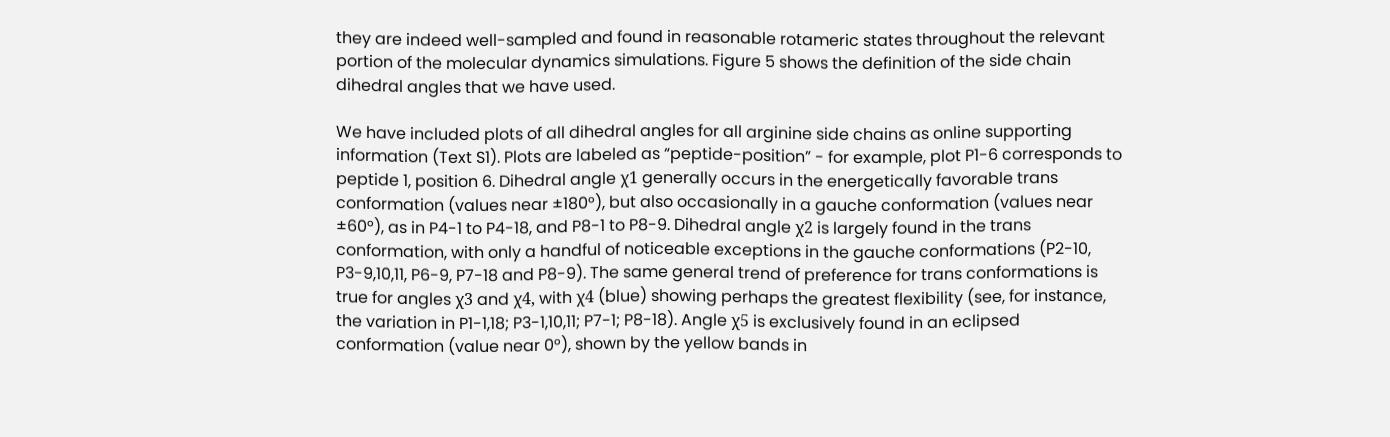they are indeed well-sampled and found in reasonable rotameric states throughout the relevant portion of the molecular dynamics simulations. Figure 5 shows the definition of the side chain dihedral angles that we have used.

We have included plots of all dihedral angles for all arginine side chains as online supporting information (Text S1). Plots are labeled as “peptide-position” - for example, plot P1-6 corresponds to peptide 1, position 6. Dihedral angle χ1 generally occurs in the energetically favorable trans conformation (values near ±180°), but also occasionally in a gauche conformation (values near ±60°), as in P4-1 to P4-18, and P8-1 to P8-9. Dihedral angle χ2 is largely found in the trans conformation, with only a handful of noticeable exceptions in the gauche conformations (P2-10, P3-9,10,11, P6-9, P7-18 and P8-9). The same general trend of preference for trans conformations is true for angles χ3 and χ4, with χ4 (blue) showing perhaps the greatest flexibility (see, for instance, the variation in P1-1,18; P3-1,10,11; P7-1; P8-18). Angle χ5 is exclusively found in an eclipsed conformation (value near 0°), shown by the yellow bands in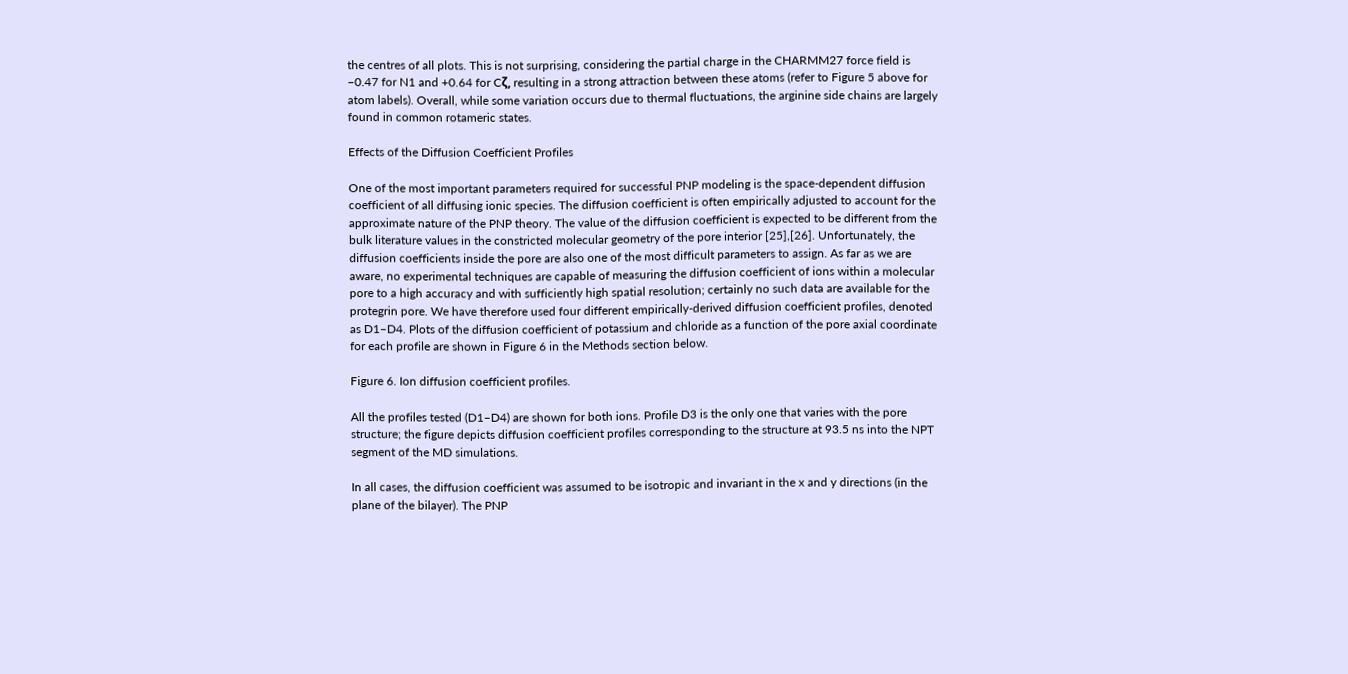the centres of all plots. This is not surprising, considering the partial charge in the CHARMM27 force field is −0.47 for N1 and +0.64 for Cζ, resulting in a strong attraction between these atoms (refer to Figure 5 above for atom labels). Overall, while some variation occurs due to thermal fluctuations, the arginine side chains are largely found in common rotameric states.

Effects of the Diffusion Coefficient Profiles

One of the most important parameters required for successful PNP modeling is the space-dependent diffusion coefficient of all diffusing ionic species. The diffusion coefficient is often empirically adjusted to account for the approximate nature of the PNP theory. The value of the diffusion coefficient is expected to be different from the bulk literature values in the constricted molecular geometry of the pore interior [25],[26]. Unfortunately, the diffusion coefficients inside the pore are also one of the most difficult parameters to assign. As far as we are aware, no experimental techniques are capable of measuring the diffusion coefficient of ions within a molecular pore to a high accuracy and with sufficiently high spatial resolution; certainly no such data are available for the protegrin pore. We have therefore used four different empirically-derived diffusion coefficient profiles, denoted as D1–D4. Plots of the diffusion coefficient of potassium and chloride as a function of the pore axial coordinate for each profile are shown in Figure 6 in the Methods section below.

Figure 6. Ion diffusion coefficient profiles.

All the profiles tested (D1–D4) are shown for both ions. Profile D3 is the only one that varies with the pore structure; the figure depicts diffusion coefficient profiles corresponding to the structure at 93.5 ns into the NPT segment of the MD simulations.

In all cases, the diffusion coefficient was assumed to be isotropic and invariant in the x and y directions (in the plane of the bilayer). The PNP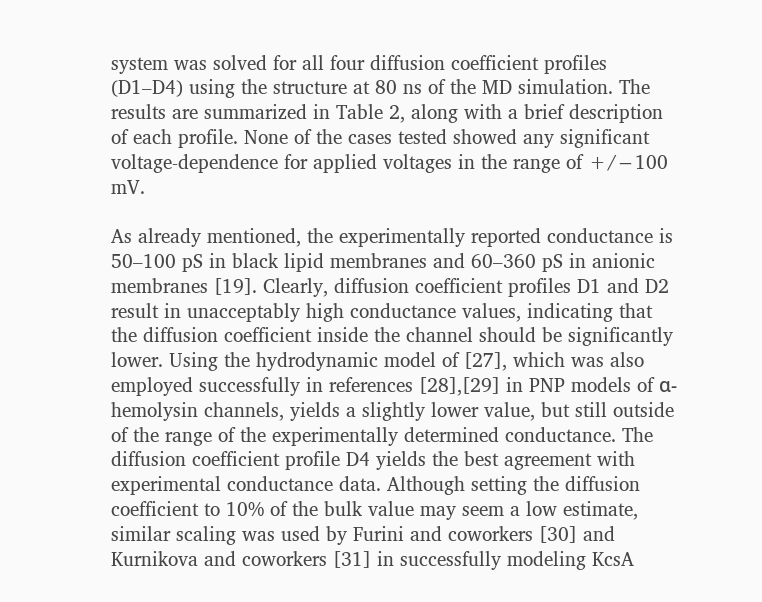system was solved for all four diffusion coefficient profiles (D1–D4) using the structure at 80 ns of the MD simulation. The results are summarized in Table 2, along with a brief description of each profile. None of the cases tested showed any significant voltage-dependence for applied voltages in the range of +/−100 mV.

As already mentioned, the experimentally reported conductance is 50–100 pS in black lipid membranes and 60–360 pS in anionic membranes [19]. Clearly, diffusion coefficient profiles D1 and D2 result in unacceptably high conductance values, indicating that the diffusion coefficient inside the channel should be significantly lower. Using the hydrodynamic model of [27], which was also employed successfully in references [28],[29] in PNP models of α-hemolysin channels, yields a slightly lower value, but still outside of the range of the experimentally determined conductance. The diffusion coefficient profile D4 yields the best agreement with experimental conductance data. Although setting the diffusion coefficient to 10% of the bulk value may seem a low estimate, similar scaling was used by Furini and coworkers [30] and Kurnikova and coworkers [31] in successfully modeling KcsA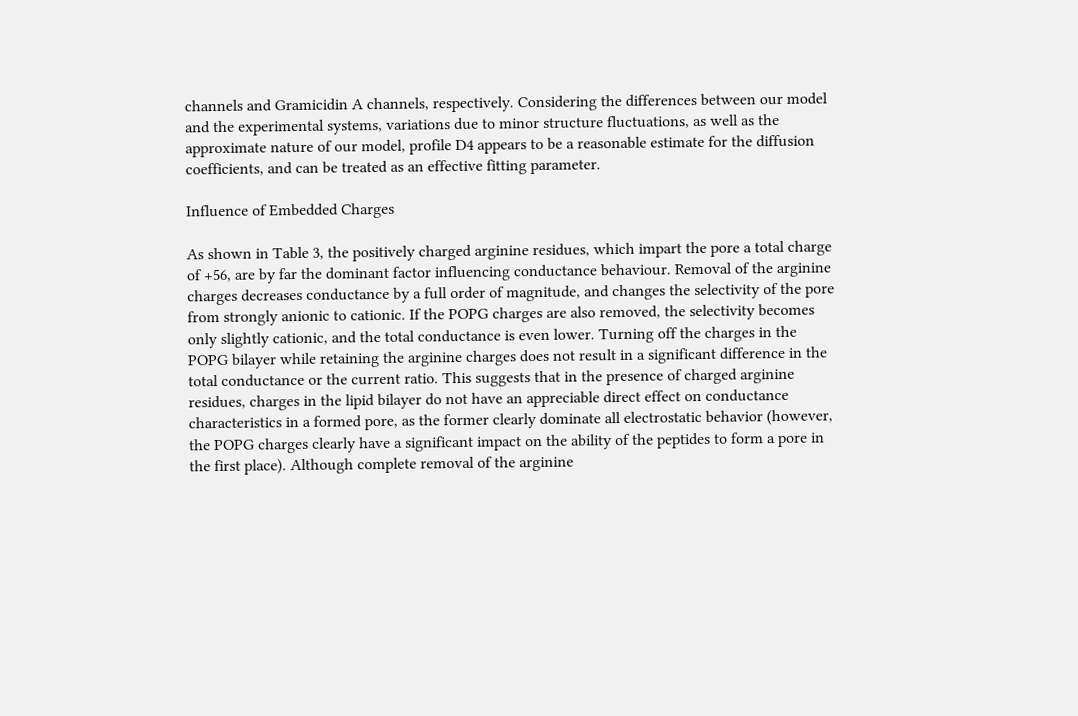channels and Gramicidin A channels, respectively. Considering the differences between our model and the experimental systems, variations due to minor structure fluctuations, as well as the approximate nature of our model, profile D4 appears to be a reasonable estimate for the diffusion coefficients, and can be treated as an effective fitting parameter.

Influence of Embedded Charges

As shown in Table 3, the positively charged arginine residues, which impart the pore a total charge of +56, are by far the dominant factor influencing conductance behaviour. Removal of the arginine charges decreases conductance by a full order of magnitude, and changes the selectivity of the pore from strongly anionic to cationic. If the POPG charges are also removed, the selectivity becomes only slightly cationic, and the total conductance is even lower. Turning off the charges in the POPG bilayer while retaining the arginine charges does not result in a significant difference in the total conductance or the current ratio. This suggests that in the presence of charged arginine residues, charges in the lipid bilayer do not have an appreciable direct effect on conductance characteristics in a formed pore, as the former clearly dominate all electrostatic behavior (however, the POPG charges clearly have a significant impact on the ability of the peptides to form a pore in the first place). Although complete removal of the arginine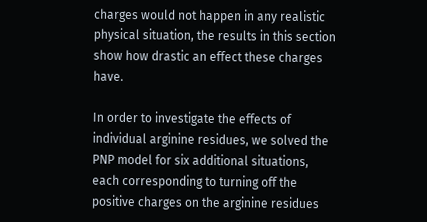charges would not happen in any realistic physical situation, the results in this section show how drastic an effect these charges have.

In order to investigate the effects of individual arginine residues, we solved the PNP model for six additional situations, each corresponding to turning off the positive charges on the arginine residues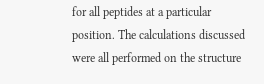for all peptides at a particular position. The calculations discussed were all performed on the structure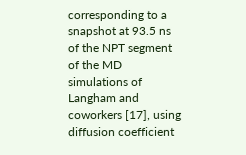corresponding to a snapshot at 93.5 ns of the NPT segment of the MD simulations of Langham and coworkers [17], using diffusion coefficient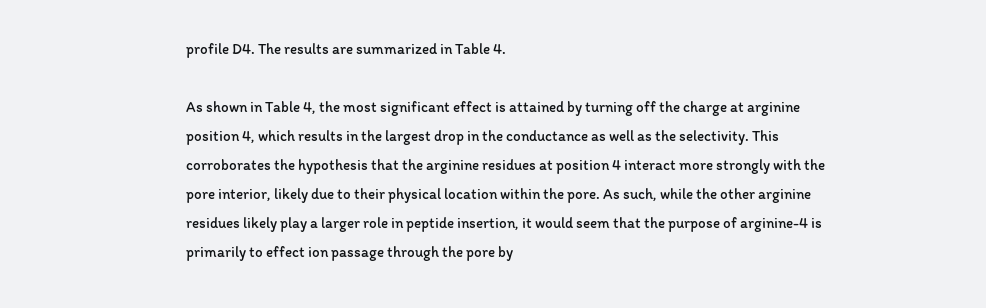profile D4. The results are summarized in Table 4.

As shown in Table 4, the most significant effect is attained by turning off the charge at arginine position 4, which results in the largest drop in the conductance as well as the selectivity. This corroborates the hypothesis that the arginine residues at position 4 interact more strongly with the pore interior, likely due to their physical location within the pore. As such, while the other arginine residues likely play a larger role in peptide insertion, it would seem that the purpose of arginine-4 is primarily to effect ion passage through the pore by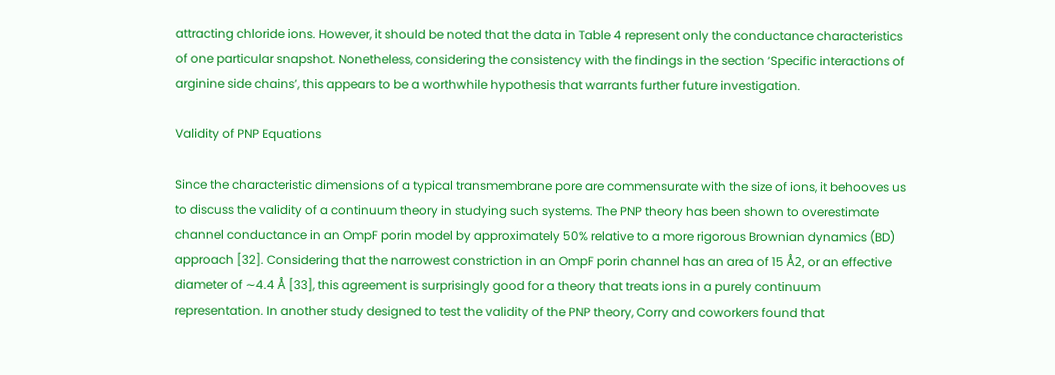attracting chloride ions. However, it should be noted that the data in Table 4 represent only the conductance characteristics of one particular snapshot. Nonetheless, considering the consistency with the findings in the section ‘Specific interactions of arginine side chains’, this appears to be a worthwhile hypothesis that warrants further future investigation.

Validity of PNP Equations

Since the characteristic dimensions of a typical transmembrane pore are commensurate with the size of ions, it behooves us to discuss the validity of a continuum theory in studying such systems. The PNP theory has been shown to overestimate channel conductance in an OmpF porin model by approximately 50% relative to a more rigorous Brownian dynamics (BD) approach [32]. Considering that the narrowest constriction in an OmpF porin channel has an area of 15 Å2, or an effective diameter of ∼4.4 Å [33], this agreement is surprisingly good for a theory that treats ions in a purely continuum representation. In another study designed to test the validity of the PNP theory, Corry and coworkers found that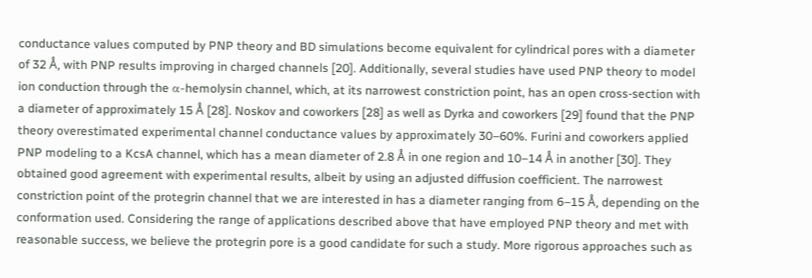conductance values computed by PNP theory and BD simulations become equivalent for cylindrical pores with a diameter of 32 Å, with PNP results improving in charged channels [20]. Additionally, several studies have used PNP theory to model ion conduction through the α-hemolysin channel, which, at its narrowest constriction point, has an open cross-section with a diameter of approximately 15 Å [28]. Noskov and coworkers [28] as well as Dyrka and coworkers [29] found that the PNP theory overestimated experimental channel conductance values by approximately 30–60%. Furini and coworkers applied PNP modeling to a KcsA channel, which has a mean diameter of 2.8 Å in one region and 10–14 Å in another [30]. They obtained good agreement with experimental results, albeit by using an adjusted diffusion coefficient. The narrowest constriction point of the protegrin channel that we are interested in has a diameter ranging from 6–15 Å, depending on the conformation used. Considering the range of applications described above that have employed PNP theory and met with reasonable success, we believe the protegrin pore is a good candidate for such a study. More rigorous approaches such as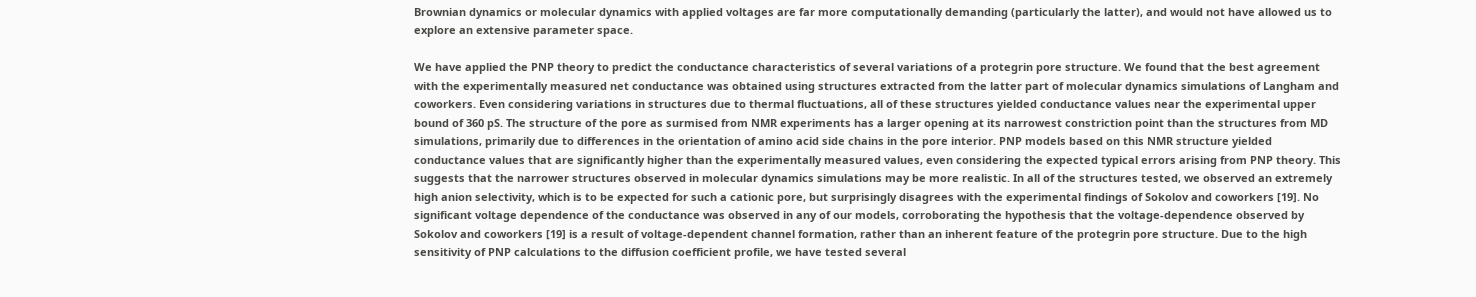Brownian dynamics or molecular dynamics with applied voltages are far more computationally demanding (particularly the latter), and would not have allowed us to explore an extensive parameter space.

We have applied the PNP theory to predict the conductance characteristics of several variations of a protegrin pore structure. We found that the best agreement with the experimentally measured net conductance was obtained using structures extracted from the latter part of molecular dynamics simulations of Langham and coworkers. Even considering variations in structures due to thermal fluctuations, all of these structures yielded conductance values near the experimental upper bound of 360 pS. The structure of the pore as surmised from NMR experiments has a larger opening at its narrowest constriction point than the structures from MD simulations, primarily due to differences in the orientation of amino acid side chains in the pore interior. PNP models based on this NMR structure yielded conductance values that are significantly higher than the experimentally measured values, even considering the expected typical errors arising from PNP theory. This suggests that the narrower structures observed in molecular dynamics simulations may be more realistic. In all of the structures tested, we observed an extremely high anion selectivity, which is to be expected for such a cationic pore, but surprisingly disagrees with the experimental findings of Sokolov and coworkers [19]. No significant voltage dependence of the conductance was observed in any of our models, corroborating the hypothesis that the voltage-dependence observed by Sokolov and coworkers [19] is a result of voltage-dependent channel formation, rather than an inherent feature of the protegrin pore structure. Due to the high sensitivity of PNP calculations to the diffusion coefficient profile, we have tested several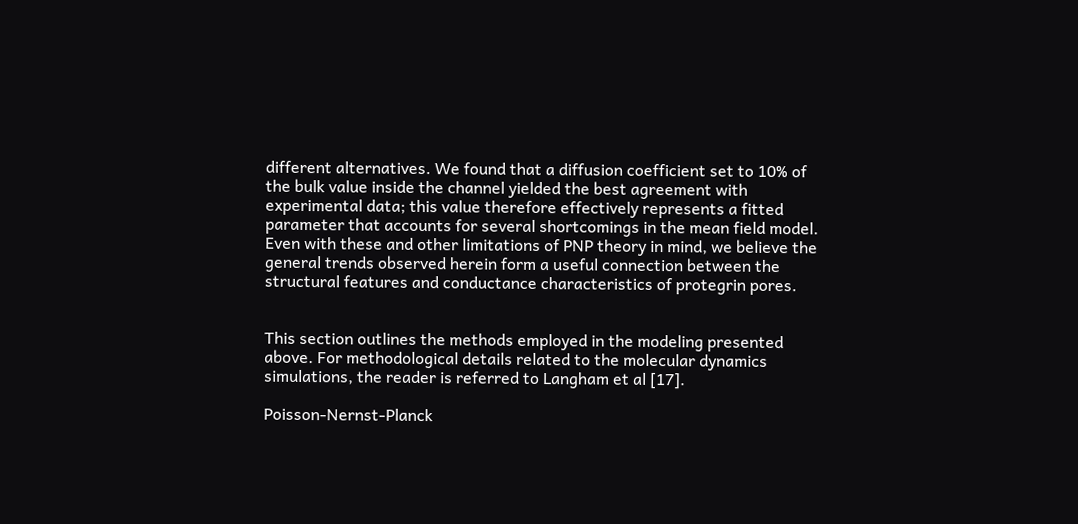different alternatives. We found that a diffusion coefficient set to 10% of the bulk value inside the channel yielded the best agreement with experimental data; this value therefore effectively represents a fitted parameter that accounts for several shortcomings in the mean field model. Even with these and other limitations of PNP theory in mind, we believe the general trends observed herein form a useful connection between the structural features and conductance characteristics of protegrin pores.


This section outlines the methods employed in the modeling presented above. For methodological details related to the molecular dynamics simulations, the reader is referred to Langham et al [17].

Poisson-Nernst-Planck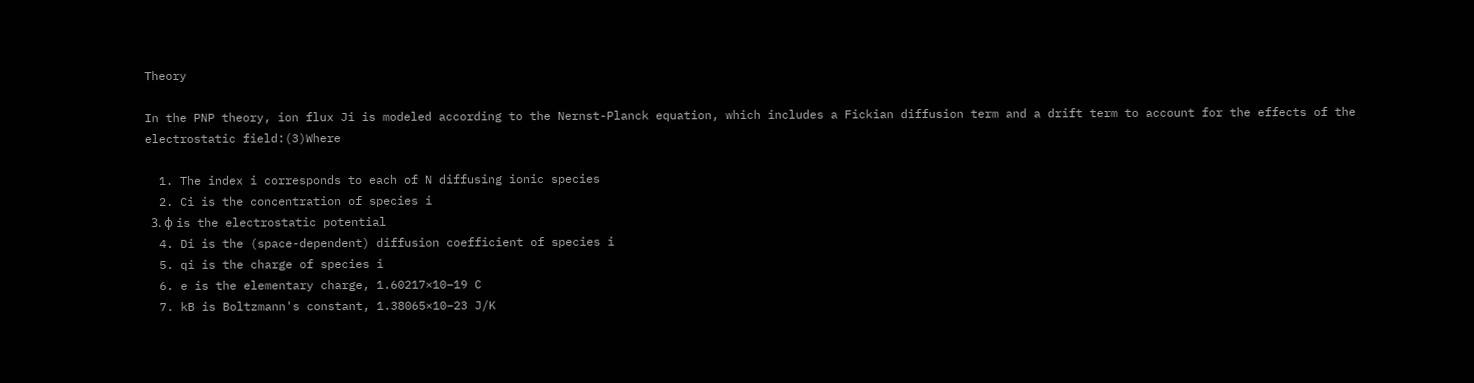Theory

In the PNP theory, ion flux Ji is modeled according to the Nernst-Planck equation, which includes a Fickian diffusion term and a drift term to account for the effects of the electrostatic field:(3)Where

  1. The index i corresponds to each of N diffusing ionic species
  2. Ci is the concentration of species i
  3. φ is the electrostatic potential
  4. Di is the (space-dependent) diffusion coefficient of species i
  5. qi is the charge of species i
  6. e is the elementary charge, 1.60217×10−19 C
  7. kB is Boltzmann's constant, 1.38065×10−23 J/K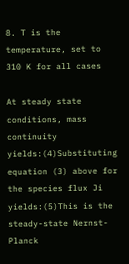8. T is the temperature, set to 310 K for all cases

At steady state conditions, mass continuity yields:(4)Substituting equation (3) above for the species flux Ji yields:(5)This is the steady-state Nernst-Planck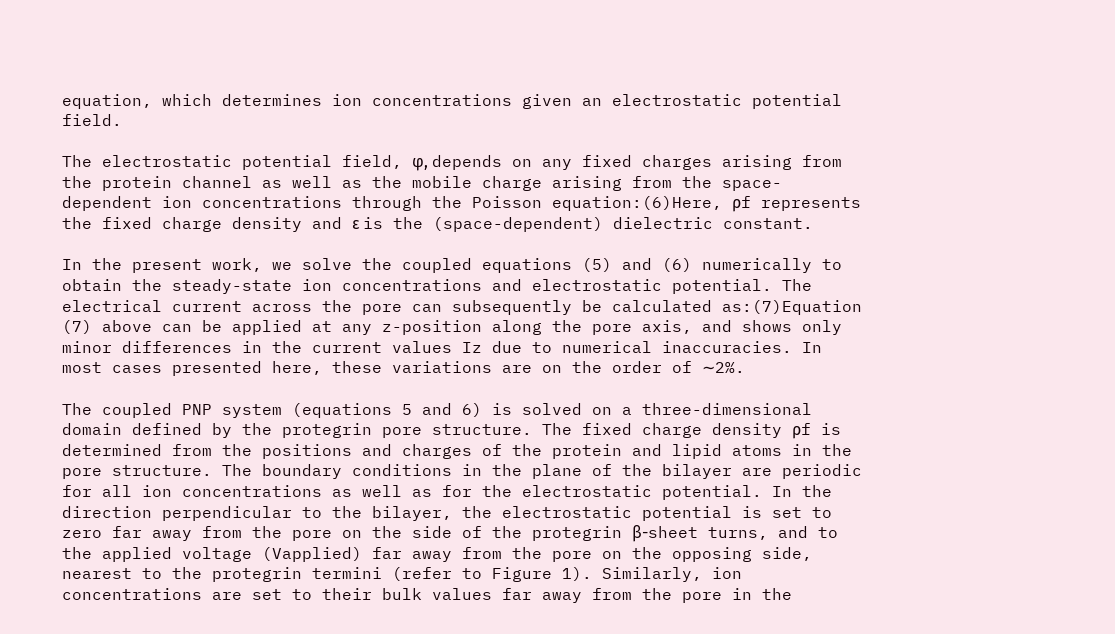equation, which determines ion concentrations given an electrostatic potential field.

The electrostatic potential field, φ, depends on any fixed charges arising from the protein channel as well as the mobile charge arising from the space-dependent ion concentrations through the Poisson equation:(6)Here, ρf represents the fixed charge density and ε is the (space-dependent) dielectric constant.

In the present work, we solve the coupled equations (5) and (6) numerically to obtain the steady-state ion concentrations and electrostatic potential. The electrical current across the pore can subsequently be calculated as:(7)Equation (7) above can be applied at any z-position along the pore axis, and shows only minor differences in the current values Iz due to numerical inaccuracies. In most cases presented here, these variations are on the order of ∼2%.

The coupled PNP system (equations 5 and 6) is solved on a three-dimensional domain defined by the protegrin pore structure. The fixed charge density ρf is determined from the positions and charges of the protein and lipid atoms in the pore structure. The boundary conditions in the plane of the bilayer are periodic for all ion concentrations as well as for the electrostatic potential. In the direction perpendicular to the bilayer, the electrostatic potential is set to zero far away from the pore on the side of the protegrin β-sheet turns, and to the applied voltage (Vapplied) far away from the pore on the opposing side, nearest to the protegrin termini (refer to Figure 1). Similarly, ion concentrations are set to their bulk values far away from the pore in the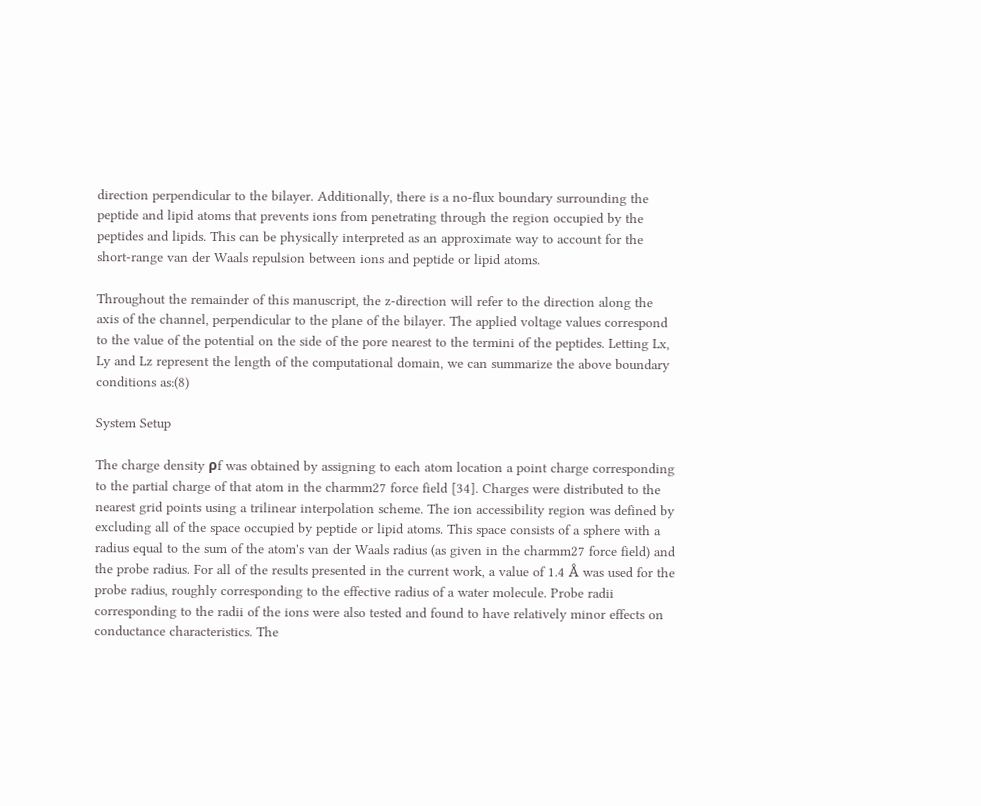direction perpendicular to the bilayer. Additionally, there is a no-flux boundary surrounding the peptide and lipid atoms that prevents ions from penetrating through the region occupied by the peptides and lipids. This can be physically interpreted as an approximate way to account for the short-range van der Waals repulsion between ions and peptide or lipid atoms.

Throughout the remainder of this manuscript, the z-direction will refer to the direction along the axis of the channel, perpendicular to the plane of the bilayer. The applied voltage values correspond to the value of the potential on the side of the pore nearest to the termini of the peptides. Letting Lx, Ly and Lz represent the length of the computational domain, we can summarize the above boundary conditions as:(8)

System Setup

The charge density ρf was obtained by assigning to each atom location a point charge corresponding to the partial charge of that atom in the charmm27 force field [34]. Charges were distributed to the nearest grid points using a trilinear interpolation scheme. The ion accessibility region was defined by excluding all of the space occupied by peptide or lipid atoms. This space consists of a sphere with a radius equal to the sum of the atom's van der Waals radius (as given in the charmm27 force field) and the probe radius. For all of the results presented in the current work, a value of 1.4 Å was used for the probe radius, roughly corresponding to the effective radius of a water molecule. Probe radii corresponding to the radii of the ions were also tested and found to have relatively minor effects on conductance characteristics. The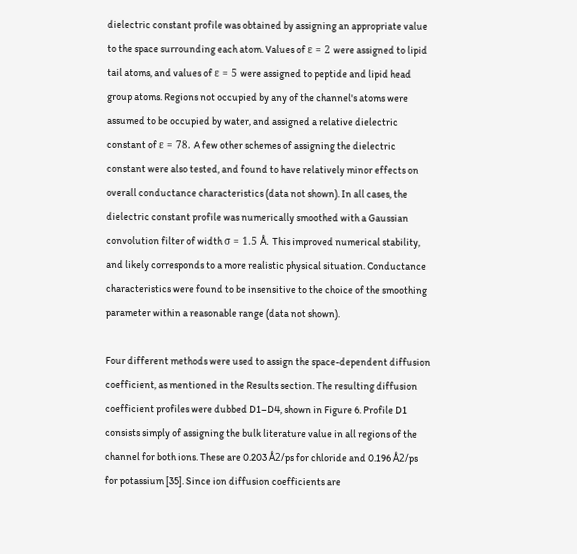dielectric constant profile was obtained by assigning an appropriate value to the space surrounding each atom. Values of ε = 2 were assigned to lipid tail atoms, and values of ε = 5 were assigned to peptide and lipid head group atoms. Regions not occupied by any of the channel's atoms were assumed to be occupied by water, and assigned a relative dielectric constant of ε = 78. A few other schemes of assigning the dielectric constant were also tested, and found to have relatively minor effects on overall conductance characteristics (data not shown). In all cases, the dielectric constant profile was numerically smoothed with a Gaussian convolution filter of width σ = 1.5 Å. This improved numerical stability, and likely corresponds to a more realistic physical situation. Conductance characteristics were found to be insensitive to the choice of the smoothing parameter within a reasonable range (data not shown).

Four different methods were used to assign the space-dependent diffusion coefficient, as mentioned in the Results section. The resulting diffusion coefficient profiles were dubbed D1–D4, shown in Figure 6. Profile D1 consists simply of assigning the bulk literature value in all regions of the channel for both ions. These are 0.203 Å2/ps for chloride and 0.196 Å2/ps for potassium [35]. Since ion diffusion coefficients are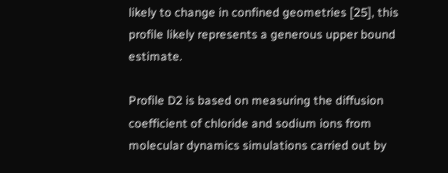likely to change in confined geometries [25], this profile likely represents a generous upper bound estimate.

Profile D2 is based on measuring the diffusion coefficient of chloride and sodium ions from molecular dynamics simulations carried out by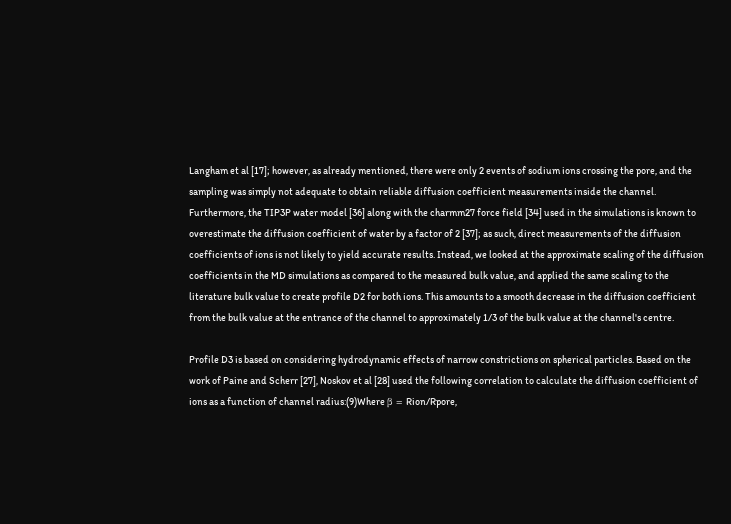Langham et al [17]; however, as already mentioned, there were only 2 events of sodium ions crossing the pore, and the sampling was simply not adequate to obtain reliable diffusion coefficient measurements inside the channel. Furthermore, the TIP3P water model [36] along with the charmm27 force field [34] used in the simulations is known to overestimate the diffusion coefficient of water by a factor of 2 [37]; as such, direct measurements of the diffusion coefficients of ions is not likely to yield accurate results. Instead, we looked at the approximate scaling of the diffusion coefficients in the MD simulations as compared to the measured bulk value, and applied the same scaling to the literature bulk value to create profile D2 for both ions. This amounts to a smooth decrease in the diffusion coefficient from the bulk value at the entrance of the channel to approximately 1/3 of the bulk value at the channel's centre.

Profile D3 is based on considering hydrodynamic effects of narrow constrictions on spherical particles. Based on the work of Paine and Scherr [27], Noskov et al [28] used the following correlation to calculate the diffusion coefficient of ions as a function of channel radius:(9)Where β = Rion/Rpore,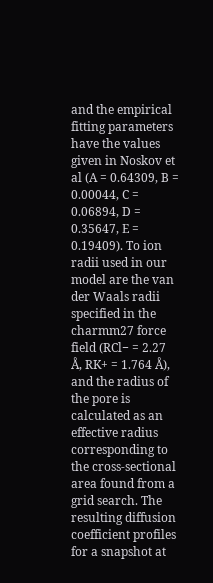and the empirical fitting parameters have the values given in Noskov et al (A = 0.64309, B = 0.00044, C = 0.06894, D = 0.35647, E = 0.19409). To ion radii used in our model are the van der Waals radii specified in the charmm27 force field (RCl− = 2.27 Å, RK+ = 1.764 Å), and the radius of the pore is calculated as an effective radius corresponding to the cross-sectional area found from a grid search. The resulting diffusion coefficient profiles for a snapshot at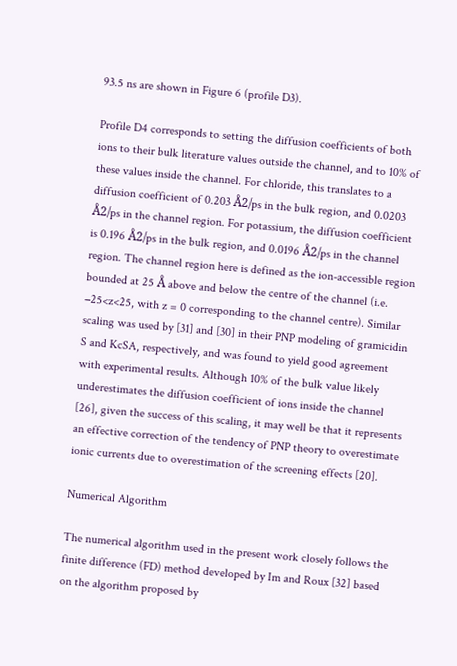93.5 ns are shown in Figure 6 (profile D3).

Profile D4 corresponds to setting the diffusion coefficients of both ions to their bulk literature values outside the channel, and to 10% of these values inside the channel. For chloride, this translates to a diffusion coefficient of 0.203 Å2/ps in the bulk region, and 0.0203 Å2/ps in the channel region. For potassium, the diffusion coefficient is 0.196 Å2/ps in the bulk region, and 0.0196 Å2/ps in the channel region. The channel region here is defined as the ion-accessible region bounded at 25 Å above and below the centre of the channel (i.e. −25<z<25, with z = 0 corresponding to the channel centre). Similar scaling was used by [31] and [30] in their PNP modeling of gramicidin S and KcSA, respectively, and was found to yield good agreement with experimental results. Although 10% of the bulk value likely underestimates the diffusion coefficient of ions inside the channel [26], given the success of this scaling, it may well be that it represents an effective correction of the tendency of PNP theory to overestimate ionic currents due to overestimation of the screening effects [20].

Numerical Algorithm

The numerical algorithm used in the present work closely follows the finite difference (FD) method developed by Im and Roux [32] based on the algorithm proposed by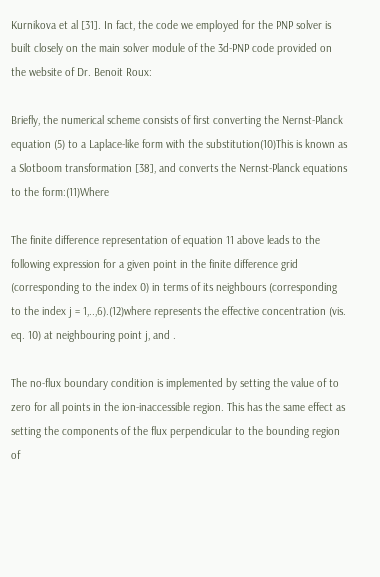Kurnikova et al [31]. In fact, the code we employed for the PNP solver is built closely on the main solver module of the 3d-PNP code provided on the website of Dr. Benoit Roux:

Briefly, the numerical scheme consists of first converting the Nernst-Planck equation (5) to a Laplace-like form with the substitution(10)This is known as a Slotboom transformation [38], and converts the Nernst-Planck equations to the form:(11)Where

The finite difference representation of equation 11 above leads to the following expression for a given point in the finite difference grid (corresponding to the index 0) in terms of its neighbours (corresponding to the index j = 1,..,6).(12)where represents the effective concentration (vis. eq. 10) at neighbouring point j, and .

The no-flux boundary condition is implemented by setting the value of to zero for all points in the ion-inaccessible region. This has the same effect as setting the components of the flux perpendicular to the bounding region of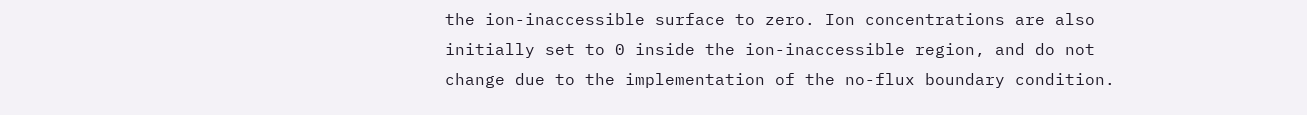the ion-inaccessible surface to zero. Ion concentrations are also initially set to 0 inside the ion-inaccessible region, and do not change due to the implementation of the no-flux boundary condition.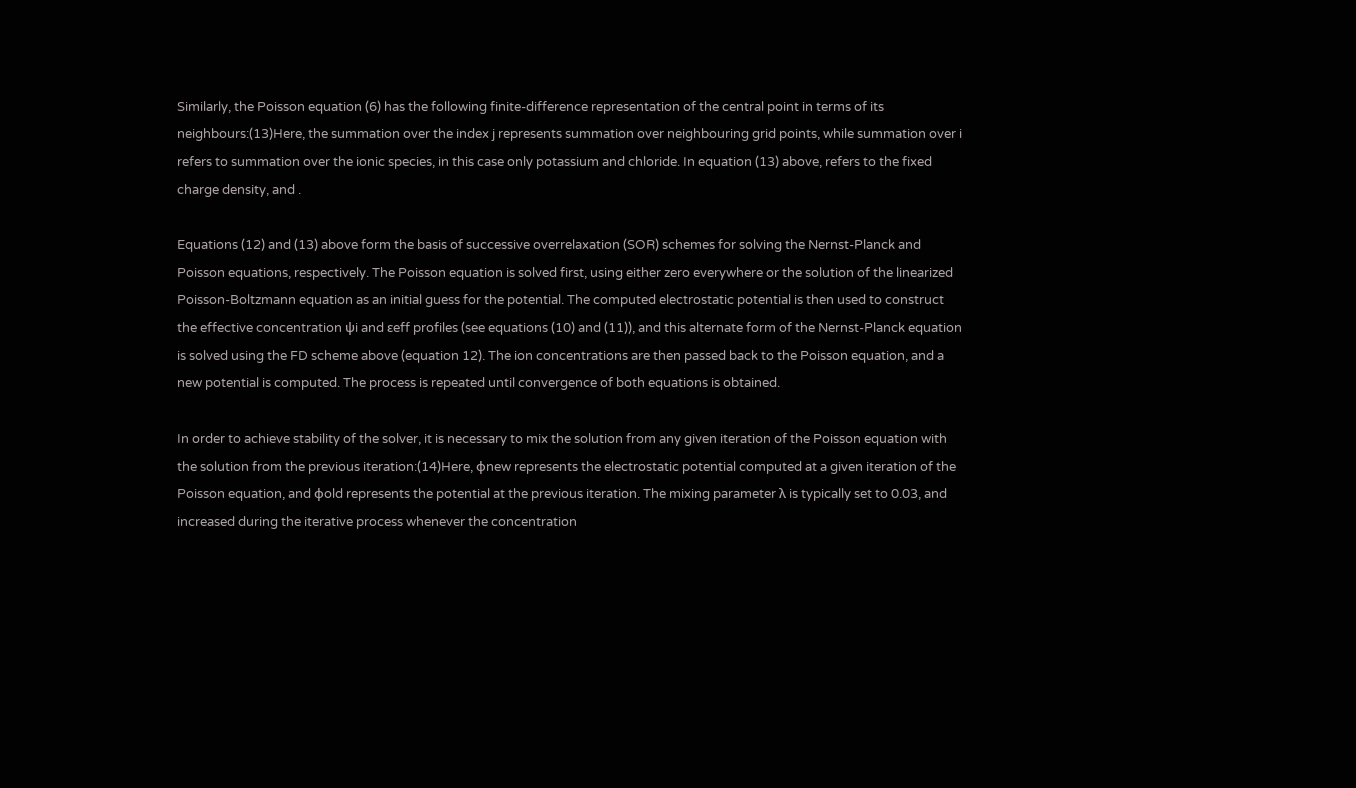Similarly, the Poisson equation (6) has the following finite-difference representation of the central point in terms of its neighbours:(13)Here, the summation over the index j represents summation over neighbouring grid points, while summation over i refers to summation over the ionic species, in this case only potassium and chloride. In equation (13) above, refers to the fixed charge density, and .

Equations (12) and (13) above form the basis of successive overrelaxation (SOR) schemes for solving the Nernst-Planck and Poisson equations, respectively. The Poisson equation is solved first, using either zero everywhere or the solution of the linearized Poisson-Boltzmann equation as an initial guess for the potential. The computed electrostatic potential is then used to construct the effective concentration ψi and εeff profiles (see equations (10) and (11)), and this alternate form of the Nernst-Planck equation is solved using the FD scheme above (equation 12). The ion concentrations are then passed back to the Poisson equation, and a new potential is computed. The process is repeated until convergence of both equations is obtained.

In order to achieve stability of the solver, it is necessary to mix the solution from any given iteration of the Poisson equation with the solution from the previous iteration:(14)Here, φnew represents the electrostatic potential computed at a given iteration of the Poisson equation, and φold represents the potential at the previous iteration. The mixing parameter λ is typically set to 0.03, and increased during the iterative process whenever the concentration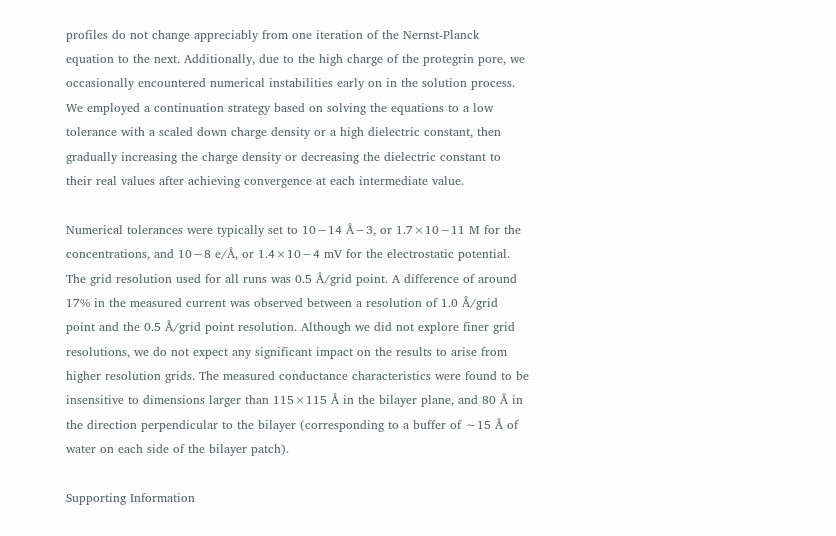profiles do not change appreciably from one iteration of the Nernst-Planck equation to the next. Additionally, due to the high charge of the protegrin pore, we occasionally encountered numerical instabilities early on in the solution process. We employed a continuation strategy based on solving the equations to a low tolerance with a scaled down charge density or a high dielectric constant, then gradually increasing the charge density or decreasing the dielectric constant to their real values after achieving convergence at each intermediate value.

Numerical tolerances were typically set to 10−14 Å−3, or 1.7×10−11 M for the concentrations, and 10−8 e/Å, or 1.4×10−4 mV for the electrostatic potential. The grid resolution used for all runs was 0.5 Å/grid point. A difference of around 17% in the measured current was observed between a resolution of 1.0 Å/grid point and the 0.5 Å/grid point resolution. Although we did not explore finer grid resolutions, we do not expect any significant impact on the results to arise from higher resolution grids. The measured conductance characteristics were found to be insensitive to dimensions larger than 115×115 Å in the bilayer plane, and 80 Å in the direction perpendicular to the bilayer (corresponding to a buffer of ∼15 Å of water on each side of the bilayer patch).

Supporting Information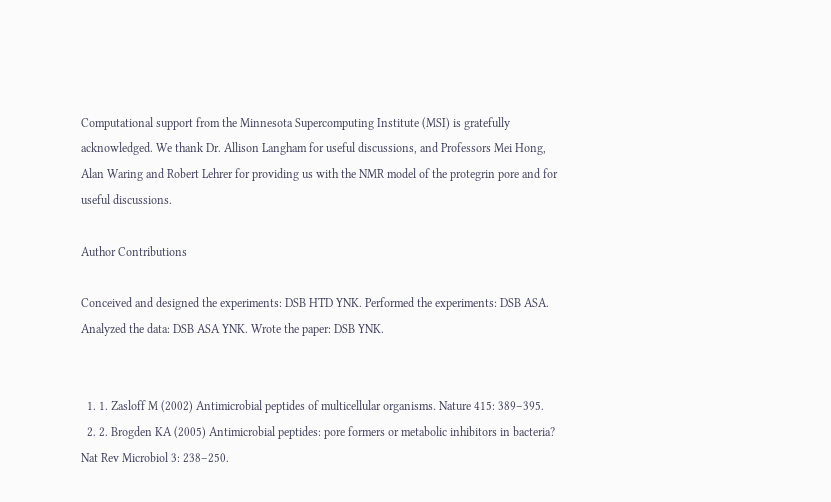Computational support from the Minnesota Supercomputing Institute (MSI) is gratefully acknowledged. We thank Dr. Allison Langham for useful discussions, and Professors Mei Hong, Alan Waring and Robert Lehrer for providing us with the NMR model of the protegrin pore and for useful discussions.

Author Contributions

Conceived and designed the experiments: DSB HTD YNK. Performed the experiments: DSB ASA. Analyzed the data: DSB ASA YNK. Wrote the paper: DSB YNK.


  1. 1. Zasloff M (2002) Antimicrobial peptides of multicellular organisms. Nature 415: 389–395.
  2. 2. Brogden KA (2005) Antimicrobial peptides: pore formers or metabolic inhibitors in bacteria? Nat Rev Microbiol 3: 238–250.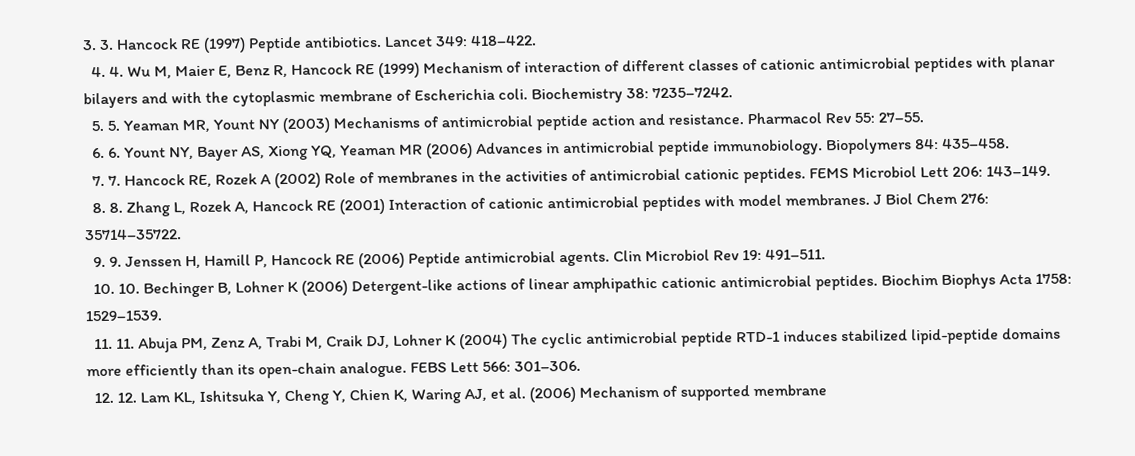3. 3. Hancock RE (1997) Peptide antibiotics. Lancet 349: 418–422.
  4. 4. Wu M, Maier E, Benz R, Hancock RE (1999) Mechanism of interaction of different classes of cationic antimicrobial peptides with planar bilayers and with the cytoplasmic membrane of Escherichia coli. Biochemistry 38: 7235–7242.
  5. 5. Yeaman MR, Yount NY (2003) Mechanisms of antimicrobial peptide action and resistance. Pharmacol Rev 55: 27–55.
  6. 6. Yount NY, Bayer AS, Xiong YQ, Yeaman MR (2006) Advances in antimicrobial peptide immunobiology. Biopolymers 84: 435–458.
  7. 7. Hancock RE, Rozek A (2002) Role of membranes in the activities of antimicrobial cationic peptides. FEMS Microbiol Lett 206: 143–149.
  8. 8. Zhang L, Rozek A, Hancock RE (2001) Interaction of cationic antimicrobial peptides with model membranes. J Biol Chem 276: 35714–35722.
  9. 9. Jenssen H, Hamill P, Hancock RE (2006) Peptide antimicrobial agents. Clin Microbiol Rev 19: 491–511.
  10. 10. Bechinger B, Lohner K (2006) Detergent-like actions of linear amphipathic cationic antimicrobial peptides. Biochim Biophys Acta 1758: 1529–1539.
  11. 11. Abuja PM, Zenz A, Trabi M, Craik DJ, Lohner K (2004) The cyclic antimicrobial peptide RTD-1 induces stabilized lipid-peptide domains more efficiently than its open-chain analogue. FEBS Lett 566: 301–306.
  12. 12. Lam KL, Ishitsuka Y, Cheng Y, Chien K, Waring AJ, et al. (2006) Mechanism of supported membrane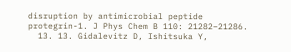disruption by antimicrobial peptide protegrin-1. J Phys Chem B 110: 21282–21286.
  13. 13. Gidalevitz D, Ishitsuka Y,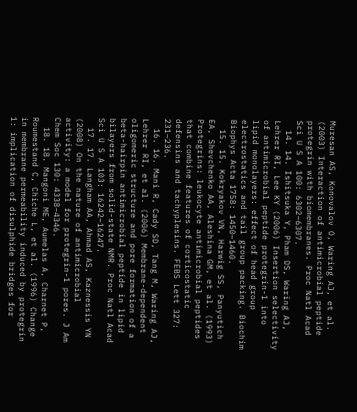Muresan AS, Konovalov O, Waring AJ, et al. (2003) Interaction of antimicrobial peptide protegrin with biomembranes. Proc Natl Acad Sci U S A 100: 6302–6307.
  14. 14. Ishitsuka Y, Pham DS, Waring AJ, Lehrer RI, Lee KY (2006) Insertion selectivity of antimicrobial peptide protegrin-1 into lipid monolayers: effect of head group electrostatics and tail group packing. Biochim Biophys Acta 1758: 1450–1460.
  15. 15. Kokryakov VN, Harwig SS, Panyutich EA, Shevchenko AA, Aleshina GM, et al. (1993) Protegrins: leukocyte antimicrobial peptides that combine features of corticostatic defensins and tachyplesins. FEBS Lett 327: 231–236.
  16. 16. Mani R, Cady SD, Tang M, Waring AJ, Lehrer RI, et al. (2006) Membrane-dependent oligomeric structure and pore formation of a beta-hairpin antimicrobial peptide in lipid bilayers from solid-state NMR. Proc Natl Acad Sci U S A 103: 16242–16247.
  17. 17. Langham AA, Ahmad AS, Kaznessis YN (2008) On the nature of antimicrobial activity: a model for protegrin-1 pores. J Am Chem Soc 130: 4338–4346.
  18. 18. Mangoni ME, Aumelas A, Charnet P, Roumestand C, Chiche L, et al. (1996) Change in membrane permeability induced by protegrin 1: implication of disulphide bridges for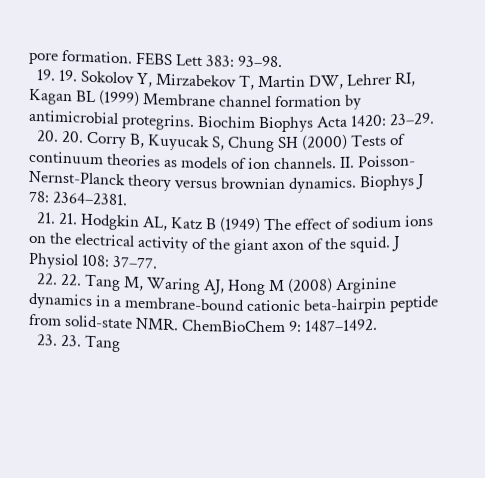pore formation. FEBS Lett 383: 93–98.
  19. 19. Sokolov Y, Mirzabekov T, Martin DW, Lehrer RI, Kagan BL (1999) Membrane channel formation by antimicrobial protegrins. Biochim Biophys Acta 1420: 23–29.
  20. 20. Corry B, Kuyucak S, Chung SH (2000) Tests of continuum theories as models of ion channels. II. Poisson-Nernst-Planck theory versus brownian dynamics. Biophys J 78: 2364–2381.
  21. 21. Hodgkin AL, Katz B (1949) The effect of sodium ions on the electrical activity of the giant axon of the squid. J Physiol 108: 37–77.
  22. 22. Tang M, Waring AJ, Hong M (2008) Arginine dynamics in a membrane-bound cationic beta-hairpin peptide from solid-state NMR. ChemBioChem 9: 1487–1492.
  23. 23. Tang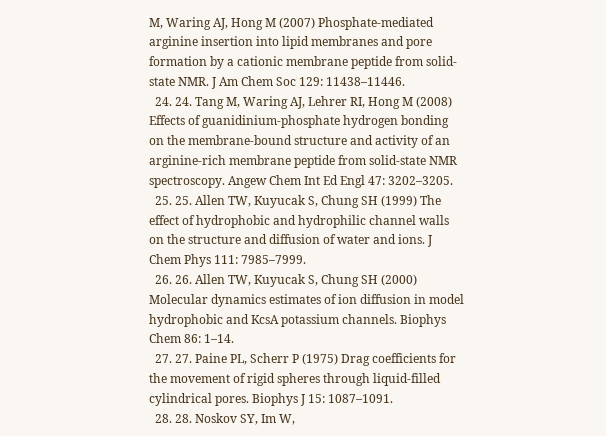M, Waring AJ, Hong M (2007) Phosphate-mediated arginine insertion into lipid membranes and pore formation by a cationic membrane peptide from solid-state NMR. J Am Chem Soc 129: 11438–11446.
  24. 24. Tang M, Waring AJ, Lehrer RI, Hong M (2008) Effects of guanidinium-phosphate hydrogen bonding on the membrane-bound structure and activity of an arginine-rich membrane peptide from solid-state NMR spectroscopy. Angew Chem Int Ed Engl 47: 3202–3205.
  25. 25. Allen TW, Kuyucak S, Chung SH (1999) The effect of hydrophobic and hydrophilic channel walls on the structure and diffusion of water and ions. J Chem Phys 111: 7985–7999.
  26. 26. Allen TW, Kuyucak S, Chung SH (2000) Molecular dynamics estimates of ion diffusion in model hydrophobic and KcsA potassium channels. Biophys Chem 86: 1–14.
  27. 27. Paine PL, Scherr P (1975) Drag coefficients for the movement of rigid spheres through liquid-filled cylindrical pores. Biophys J 15: 1087–1091.
  28. 28. Noskov SY, Im W,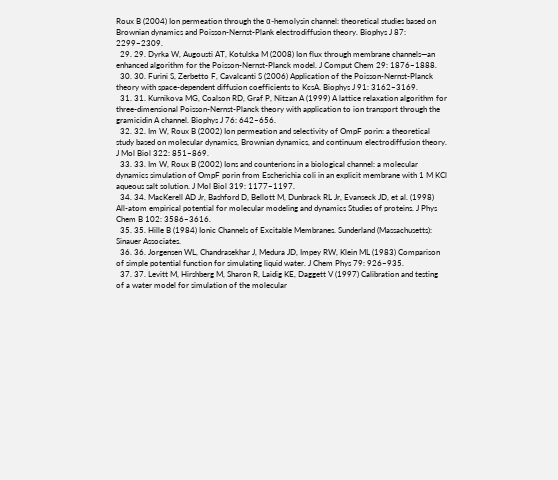Roux B (2004) Ion permeation through the α-hemolysin channel: theoretical studies based on Brownian dynamics and Poisson-Nernst-Plank electrodiffusion theory. Biophys J 87: 2299–2309.
  29. 29. Dyrka W, Augousti AT, Kotulska M (2008) Ion flux through membrane channels—an enhanced algorithm for the Poisson-Nernst-Planck model. J Comput Chem 29: 1876–1888.
  30. 30. Furini S, Zerbetto F, Cavalcanti S (2006) Application of the Poisson-Nernst-Planck theory with space-dependent diffusion coefficients to KcsA. Biophys J 91: 3162–3169.
  31. 31. Kurnikova MG, Coalson RD, Graf P, Nitzan A (1999) A lattice relaxation algorithm for three-dimensional Poisson-Nernst-Planck theory with application to ion transport through the gramicidin A channel. Biophys J 76: 642–656.
  32. 32. Im W, Roux B (2002) Ion permeation and selectivity of OmpF porin: a theoretical study based on molecular dynamics, Brownian dynamics, and continuum electrodiffusion theory. J Mol Biol 322: 851–869.
  33. 33. Im W, Roux B (2002) Ions and counterions in a biological channel: a molecular dynamics simulation of OmpF porin from Escherichia coli in an explicit membrane with 1 M KCl aqueous salt solution. J Mol Biol 319: 1177–1197.
  34. 34. MacKerell AD Jr, Bashford D, Bellott M, Dunbrack RL Jr, Evanseck JD, et al. (1998) All-atom empirical potential for molecular modeling and dynamics Studies of proteins. J Phys Chem B 102: 3586–3616.
  35. 35. Hille B (1984) Ionic Channels of Excitable Membranes. Sunderland (Massachusetts): Sinauer Associates.
  36. 36. Jorgensen WL, Chandrasekhar J, Medura JD, Impey RW, Klein ML (1983) Comparison of simple potential function for simulating liquid water. J Chem Phys 79: 926–935.
  37. 37. Levitt M, Hirshberg M, Sharon R, Laidig KE, Daggett V (1997) Calibration and testing of a water model for simulation of the molecular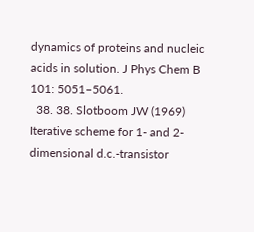dynamics of proteins and nucleic acids in solution. J Phys Chem B 101: 5051–5061.
  38. 38. Slotboom JW (1969) Iterative scheme for 1- and 2-dimensional d.c.-transistor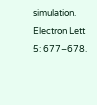simulation. Electron Lett 5: 677–678.